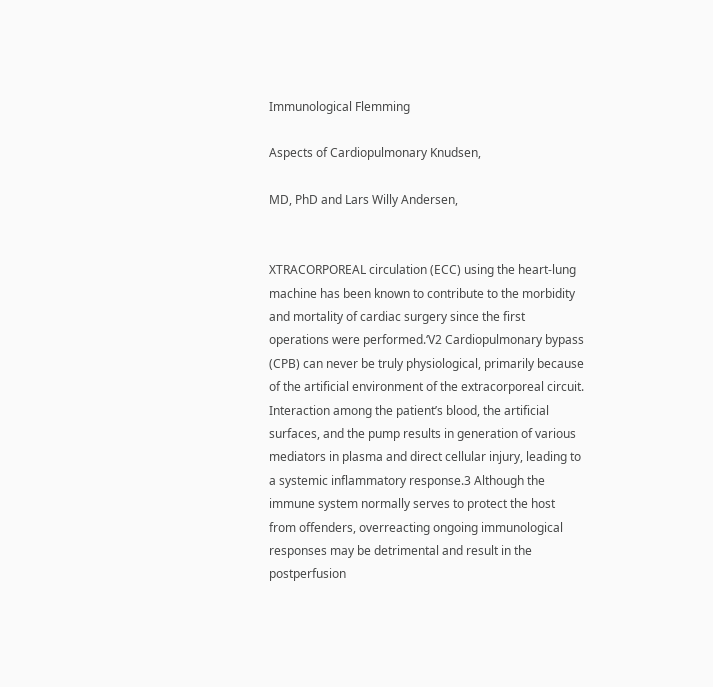Immunological Flemming

Aspects of Cardiopulmonary Knudsen,

MD, PhD and Lars Willy Andersen,


XTRACORPOREAL circulation (ECC) using the heart-lung machine has been known to contribute to the morbidity and mortality of cardiac surgery since the first operations were performed.‘V2 Cardiopulmonary bypass (CPB) can never be truly physiological, primarily because of the artificial environment of the extracorporeal circuit. Interaction among the patient’s blood, the artificial surfaces, and the pump results in generation of various mediators in plasma and direct cellular injury, leading to a systemic inflammatory response.3 Although the immune system normally serves to protect the host from offenders, overreacting ongoing immunological responses may be detrimental and result in the postperfusion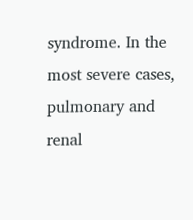syndrome. In the most severe cases, pulmonary and renal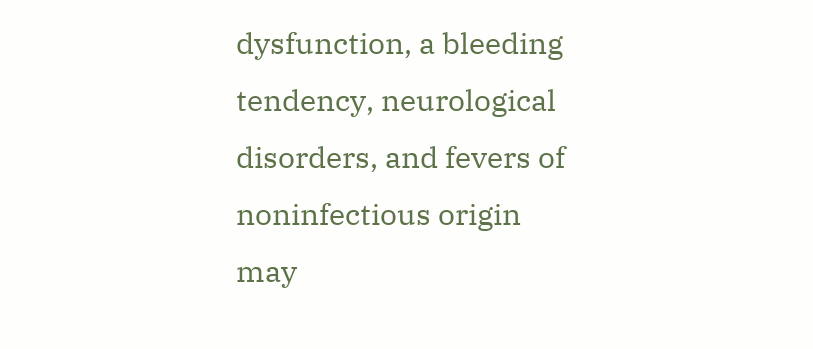dysfunction, a bleeding tendency, neurological disorders, and fevers of noninfectious origin may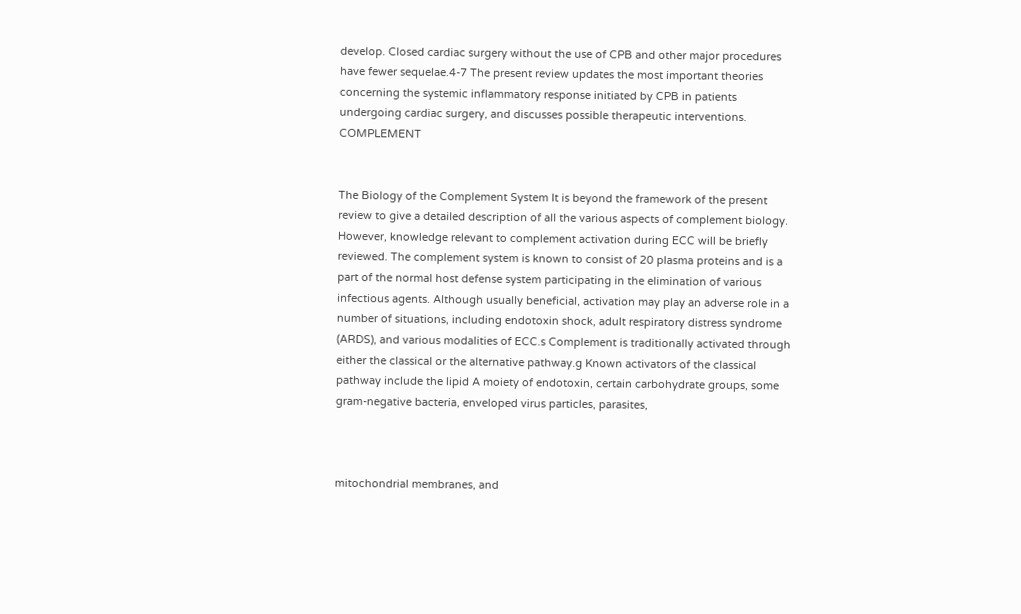develop. Closed cardiac surgery without the use of CPB and other major procedures have fewer sequelae.4-7 The present review updates the most important theories concerning the systemic inflammatory response initiated by CPB in patients undergoing cardiac surgery, and discusses possible therapeutic interventions. COMPLEMENT


The Biology of the Complement System It is beyond the framework of the present review to give a detailed description of all the various aspects of complement biology. However, knowledge relevant to complement activation during ECC will be briefly reviewed. The complement system is known to consist of 20 plasma proteins and is a part of the normal host defense system participating in the elimination of various infectious agents. Although usually beneficial, activation may play an adverse role in a number of situations, including endotoxin shock, adult respiratory distress syndrome (ARDS), and various modalities of ECC.s Complement is traditionally activated through either the classical or the alternative pathway.g Known activators of the classical pathway include the lipid A moiety of endotoxin, certain carbohydrate groups, some gram-negative bacteria, enveloped virus particles, parasites,



mitochondrial membranes, and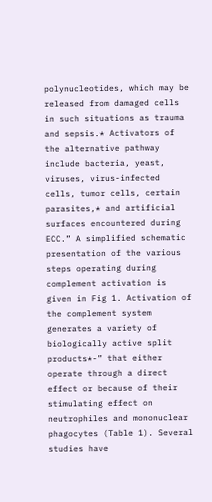polynucleotides, which may be released from damaged cells in such situations as trauma and sepsis.* Activators of the alternative pathway include bacteria, yeast, viruses, virus-infected cells, tumor cells, certain parasites,* and artificial surfaces encountered during ECC.” A simplified schematic presentation of the various steps operating during complement activation is given in Fig 1. Activation of the complement system generates a variety of biologically active split products*-” that either operate through a direct effect or because of their stimulating effect on neutrophiles and mononuclear phagocytes (Table 1). Several studies have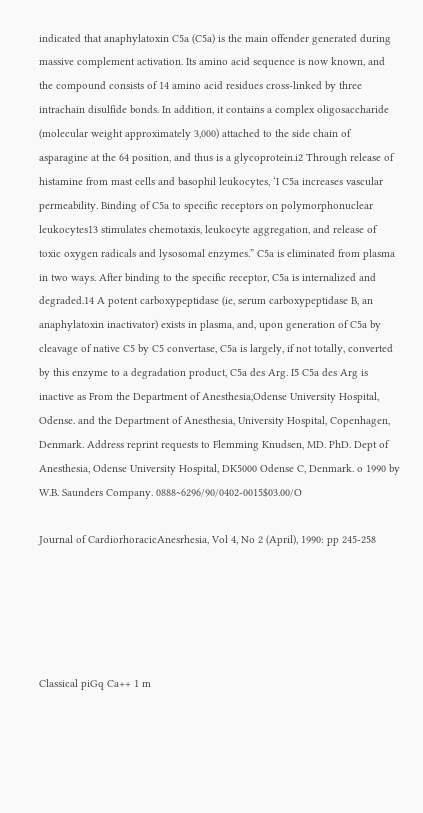indicated that anaphylatoxin C5a (C5a) is the main offender generated during massive complement activation. Its amino acid sequence is now known, and the compound consists of 14 amino acid residues cross-linked by three intrachain disulfide bonds. In addition, it contains a complex oligosaccharide (molecular weight approximately 3,000) attached to the side chain of asparagine at the 64 position, and thus is a glycoprotein.i2 Through release of histamine from mast cells and basophil leukocytes, ‘I C5a increases vascular permeability. Binding of C5a to specific receptors on polymorphonuclear leukocytes13 stimulates chemotaxis, leukocyte aggregation, and release of toxic oxygen radicals and lysosomal enzymes.” C5a is eliminated from plasma in two ways. After binding to the specific receptor, C5a is internalized and degraded.14 A potent carboxypeptidase (ie, serum carboxypeptidase B, an anaphylatoxin inactivator) exists in plasma, and, upon generation of C5a by cleavage of native C5 by C5 convertase, C5a is largely, if not totally, converted by this enzyme to a degradation product, C5a des Arg. I5 C5a des Arg is inactive as From the Department of Anesthesia,Odense University Hospital, Odense. and the Department of Anesthesia, University Hospital, Copenhagen, Denmark. Address reprint requests to Flemming Knudsen, MD. PhD. Dept of Anesthesia, Odense University Hospital, DK5000 Odense C, Denmark. o 1990 by W.B. Saunders Company. 0888~6296/90/0402-0015$03.00/O

Journal of CardiorhoracicAnesrhesia, Vol 4, No 2 (April), 1990: pp 245-258





Classical piGq Ca++ 1 m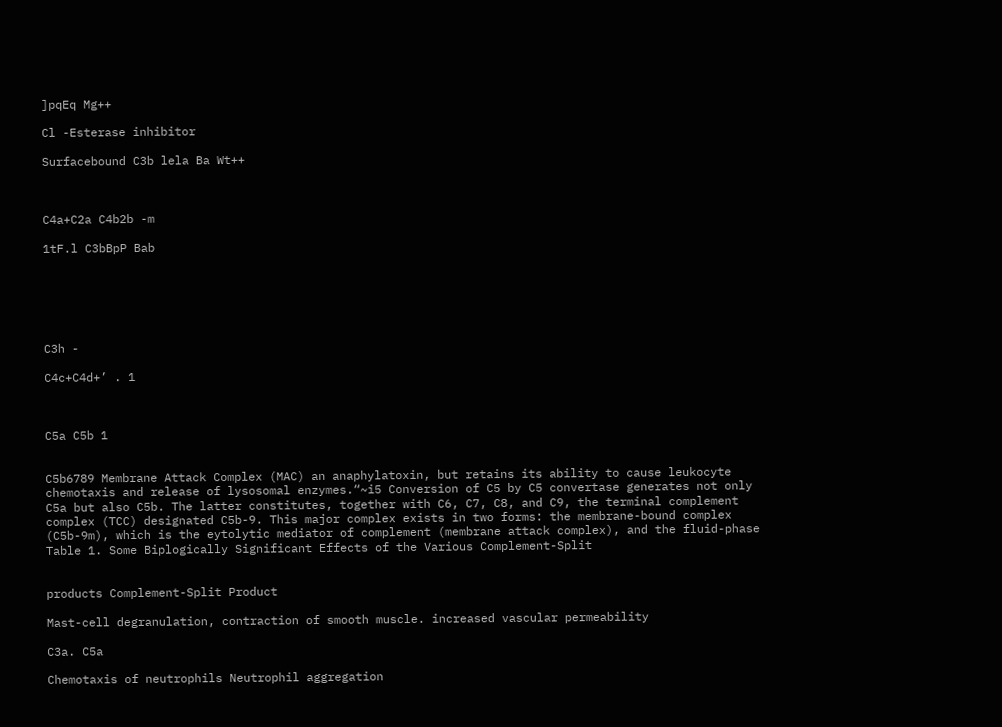]pqEq Mg++

Cl -Esterase inhibitor

Surfacebound C3b lela Ba Wt++



C4a+C2a C4b2b -m

1tF.l C3bBpP Bab






C3h -

C4c+C4d+’ . 1



C5a C5b 1


C5b6789 Membrane Attack Complex (MAC) an anaphylatoxin, but retains its ability to cause leukocyte chemotaxis and release of lysosomal enzymes.“~i5 Conversion of C5 by C5 convertase generates not only C5a but also C5b. The latter constitutes, together with C6, C7, C8, and C9, the terminal complement complex (TCC) designated C5b-9. This major complex exists in two forms: the membrane-bound complex (C5b-9m), which is the eytolytic mediator of complement (membrane attack complex), and the fluid-phase Table 1. Some Biplogically Significant Effects of the Various Complement-Split


products Complement-Split Product

Mast-cell degranulation, contraction of smooth muscle. increased vascular permeability

C3a. C5a

Chemotaxis of neutrophils Neutrophil aggregation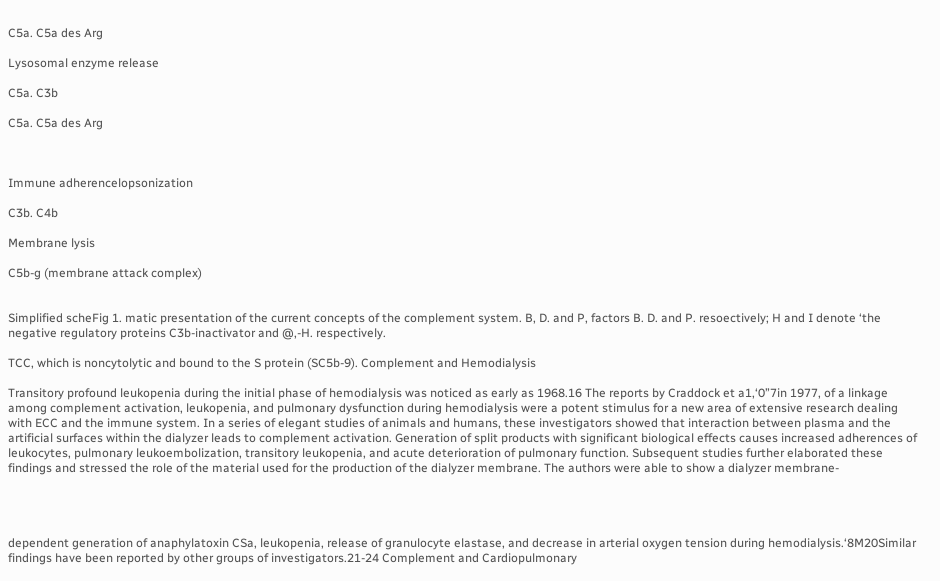C5a. C5a des Arg

Lysosomal enzyme release

C5a. C3b

C5a. C5a des Arg



Immune adherencelopsonization

C3b. C4b

Membrane lysis

C5b-g (membrane attack complex)


Simplified scheFig 1. matic presentation of the current concepts of the complement system. B, D. and P, factors B. D. and P. resoectively; H and I denote ‘the negative regulatory proteins C3b-inactivator and @,-H. respectively.

TCC, which is noncytolytic and bound to the S protein (SC5b-9). Complement and Hemodialysis

Transitory profound leukopenia during the initial phase of hemodialysis was noticed as early as 1968.16 The reports by Craddock et a1,‘0”7in 1977, of a linkage among complement activation, leukopenia, and pulmonary dysfunction during hemodialysis were a potent stimulus for a new area of extensive research dealing with ECC and the immune system. In a series of elegant studies of animals and humans, these investigators showed that interaction between plasma and the artificial surfaces within the dialyzer leads to complement activation. Generation of split products with significant biological effects causes increased adherences of leukocytes, pulmonary leukoembolization, transitory leukopenia, and acute deterioration of pulmonary function. Subsequent studies further elaborated these findings and stressed the role of the material used for the production of the dialyzer membrane. The authors were able to show a dialyzer membrane-




dependent generation of anaphylatoxin CSa, leukopenia, release of granulocyte elastase, and decrease in arterial oxygen tension during hemodialysis.‘8M20Similar findings have been reported by other groups of investigators.21-24 Complement and Cardiopulmonary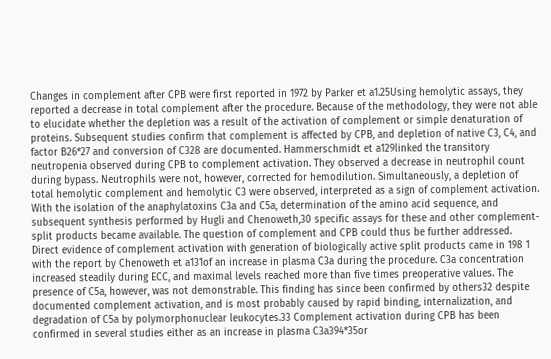Changes in complement after CPB were first reported in 1972 by Parker et a1.25Using hemolytic assays, they reported a decrease in total complement after the procedure. Because of the methodology, they were not able to elucidate whether the depletion was a result of the activation of complement or simple denaturation of proteins. Subsequent studies confirm that complement is affected by CPB, and depletion of native C3, C4, and factor B26*27 and conversion of C328 are documented. Hammerschmidt et a129linked the transitory neutropenia observed during CPB to complement activation. They observed a decrease in neutrophil count during bypass. Neutrophils were not, however, corrected for hemodilution. Simultaneously, a depletion of total hemolytic complement and hemolytic C3 were observed, interpreted as a sign of complement activation. With the isolation of the anaphylatoxins C3a and C5a, determination of the amino acid sequence, and subsequent synthesis performed by Hugli and Chenoweth,30 specific assays for these and other complement-split products became available. The question of complement and CPB could thus be further addressed. Direct evidence of complement activation with generation of biologically active split products came in 198 1 with the report by Chenoweth et a131of an increase in plasma C3a during the procedure. C3a concentration increased steadily during ECC, and maximal levels reached more than five times preoperative values. The presence of C5a, however, was not demonstrable. This finding has since been confirmed by others32 despite documented complement activation, and is most probably caused by rapid binding, internalization, and degradation of C5a by polymorphonuclear leukocytes.33 Complement activation during CPB has been confirmed in several studies either as an increase in plasma C3a394*35or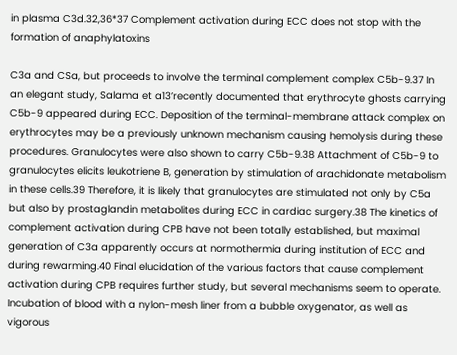in plasma C3d.32,36*37 Complement activation during ECC does not stop with the formation of anaphylatoxins

C3a and CSa, but proceeds to involve the terminal complement complex C5b-9.37 In an elegant study, Salama et a13’recently documented that erythrocyte ghosts carrying C5b-9 appeared during ECC. Deposition of the terminal-membrane attack complex on erythrocytes may be a previously unknown mechanism causing hemolysis during these procedures. Granulocytes were also shown to carry C5b-9.38 Attachment of C5b-9 to granulocytes elicits leukotriene B, generation by stimulation of arachidonate metabolism in these cells.39 Therefore, it is likely that granulocytes are stimulated not only by C5a but also by prostaglandin metabolites during ECC in cardiac surgery.38 The kinetics of complement activation during CPB have not been totally established, but maximal generation of C3a apparently occurs at normothermia during institution of ECC and during rewarming.40 Final elucidation of the various factors that cause complement activation during CPB requires further study, but several mechanisms seem to operate. Incubation of blood with a nylon-mesh liner from a bubble oxygenator, as well as vigorous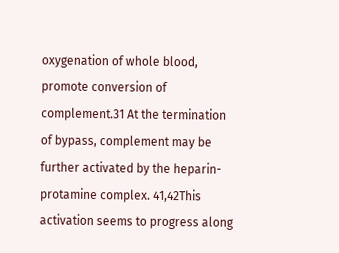oxygenation of whole blood, promote conversion of complement.31 At the termination of bypass, complement may be further activated by the heparin-protamine complex. 41,42This activation seems to progress along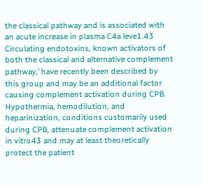the classical pathway and is associated with an acute increase in plasma C4a leve1.43 Circulating endotoxins, known activators of both the classical and alternative complement pathway,’ have recently been described by this group and may be an additional factor causing complement activation during CPB. Hypothermia, hemodilution, and heparinization, conditions customarily used during CPB, attenuate complement activation in vitro43 and may at least theoretically protect the patient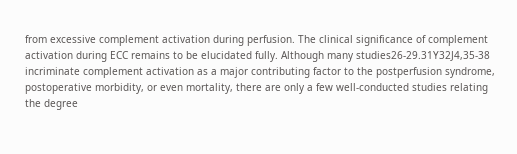from excessive complement activation during perfusion. The clinical significance of complement activation during ECC remains to be elucidated fully. Although many studies26-29.31Y32J4,35-38 incriminate complement activation as a major contributing factor to the postperfusion syndrome, postoperative morbidity, or even mortality, there are only a few well-conducted studies relating the degree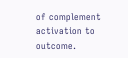of complement activation to outcome.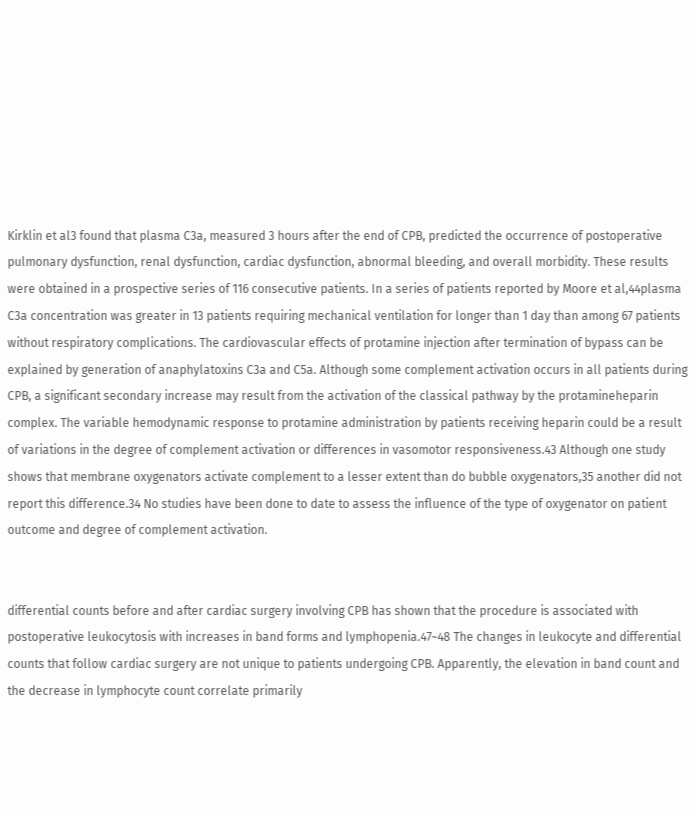Kirklin et al3 found that plasma C3a, measured 3 hours after the end of CPB, predicted the occurrence of postoperative pulmonary dysfunction, renal dysfunction, cardiac dysfunction, abnormal bleeding, and overall morbidity. These results were obtained in a prospective series of 116 consecutive patients. In a series of patients reported by Moore et al,44plasma C3a concentration was greater in 13 patients requiring mechanical ventilation for longer than 1 day than among 67 patients without respiratory complications. The cardiovascular effects of protamine injection after termination of bypass can be explained by generation of anaphylatoxins C3a and C5a. Although some complement activation occurs in all patients during CPB, a significant secondary increase may result from the activation of the classical pathway by the protamineheparin complex. The variable hemodynamic response to protamine administration by patients receiving heparin could be a result of variations in the degree of complement activation or differences in vasomotor responsiveness.43 Although one study shows that membrane oxygenators activate complement to a lesser extent than do bubble oxygenators,35 another did not report this difference.34 No studies have been done to date to assess the influence of the type of oxygenator on patient outcome and degree of complement activation.


differential counts before and after cardiac surgery involving CPB has shown that the procedure is associated with postoperative leukocytosis with increases in band forms and lymphopenia.47~48 The changes in leukocyte and differential counts that follow cardiac surgery are not unique to patients undergoing CPB. Apparently, the elevation in band count and the decrease in lymphocyte count correlate primarily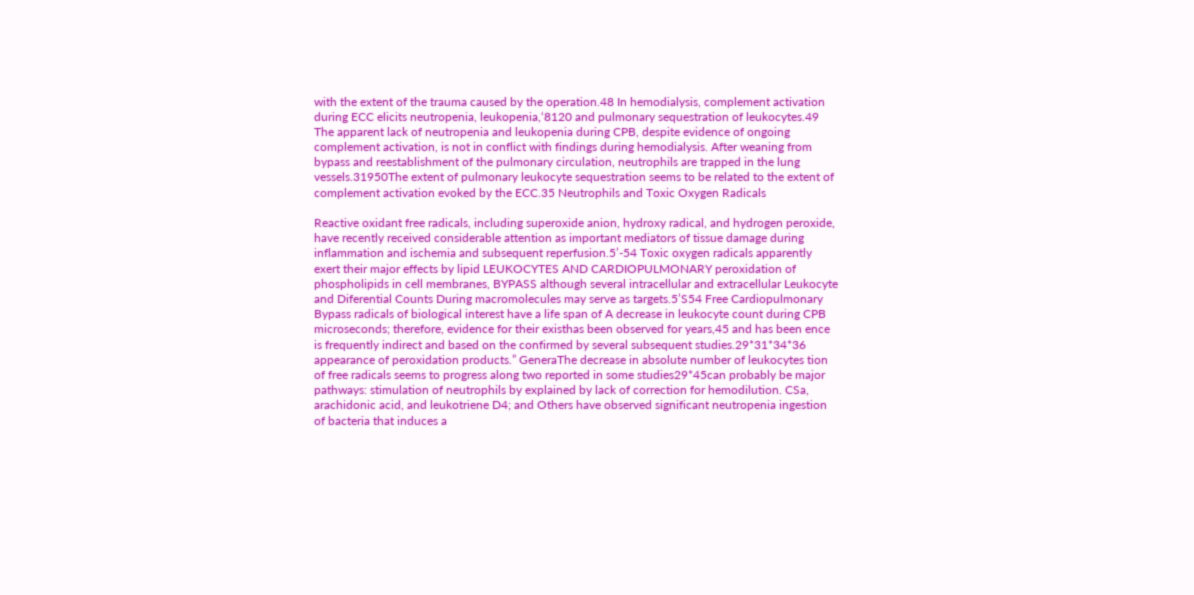with the extent of the trauma caused by the operation.48 In hemodialysis, complement activation during ECC elicits neutropenia, leukopenia,‘8120 and pulmonary sequestration of leukocytes.49 The apparent lack of neutropenia and leukopenia during CPB, despite evidence of ongoing complement activation, is not in conflict with findings during hemodialysis. After weaning from bypass and reestablishment of the pulmonary circulation, neutrophils are trapped in the lung vessels.31950The extent of pulmonary leukocyte sequestration seems to be related to the extent of complement activation evoked by the ECC.35 Neutrophils and Toxic Oxygen Radicals

Reactive oxidant free radicals, including superoxide anion, hydroxy radical, and hydrogen peroxide, have recently received considerable attention as important mediators of tissue damage during inflammation and ischemia and subsequent reperfusion.5’-54 Toxic oxygen radicals apparently exert their major effects by lipid LEUKOCYTES AND CARDIOPULMONARY peroxidation of phospholipids in cell membranes, BYPASS although several intracellular and extracellular Leukocyte and Diferential Counts During macromolecules may serve as targets.5’S54 Free Cardiopulmonary Bypass radicals of biological interest have a life span of A decrease in leukocyte count during CPB microseconds; therefore, evidence for their existhas been observed for years,45 and has been ence is frequently indirect and based on the confirmed by several subsequent studies.29*31*34*36 appearance of peroxidation products.” GeneraThe decrease in absolute number of leukocytes tion of free radicals seems to progress along two reported in some studies29*45can probably be major pathways: stimulation of neutrophils by explained by lack of correction for hemodilution. CSa, arachidonic acid, and leukotriene D4; and Others have observed significant neutropenia ingestion of bacteria that induces a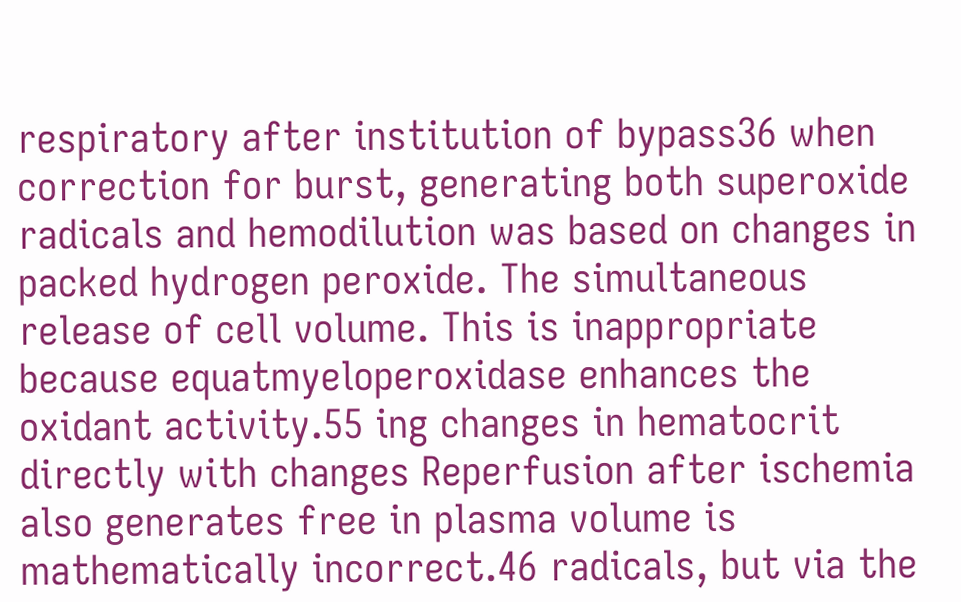respiratory after institution of bypass36 when correction for burst, generating both superoxide radicals and hemodilution was based on changes in packed hydrogen peroxide. The simultaneous release of cell volume. This is inappropriate because equatmyeloperoxidase enhances the oxidant activity.55 ing changes in hematocrit directly with changes Reperfusion after ischemia also generates free in plasma volume is mathematically incorrect.46 radicals, but via the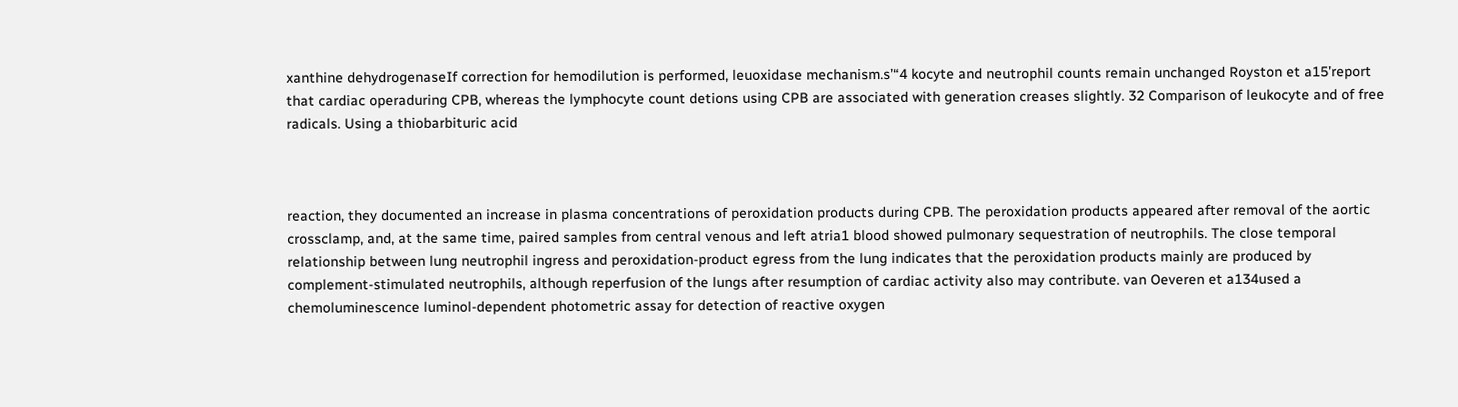xanthine dehydrogenaseIf correction for hemodilution is performed, leuoxidase mechanism.s’“4 kocyte and neutrophil counts remain unchanged Royston et a15’report that cardiac operaduring CPB, whereas the lymphocyte count detions using CPB are associated with generation creases slightly. 32 Comparison of leukocyte and of free radicals. Using a thiobarbituric acid



reaction, they documented an increase in plasma concentrations of peroxidation products during CPB. The peroxidation products appeared after removal of the aortic crossclamp, and, at the same time, paired samples from central venous and left atria1 blood showed pulmonary sequestration of neutrophils. The close temporal relationship between lung neutrophil ingress and peroxidation-product egress from the lung indicates that the peroxidation products mainly are produced by complement-stimulated neutrophils, although reperfusion of the lungs after resumption of cardiac activity also may contribute. van Oeveren et a134used a chemoluminescence luminol-dependent photometric assay for detection of reactive oxygen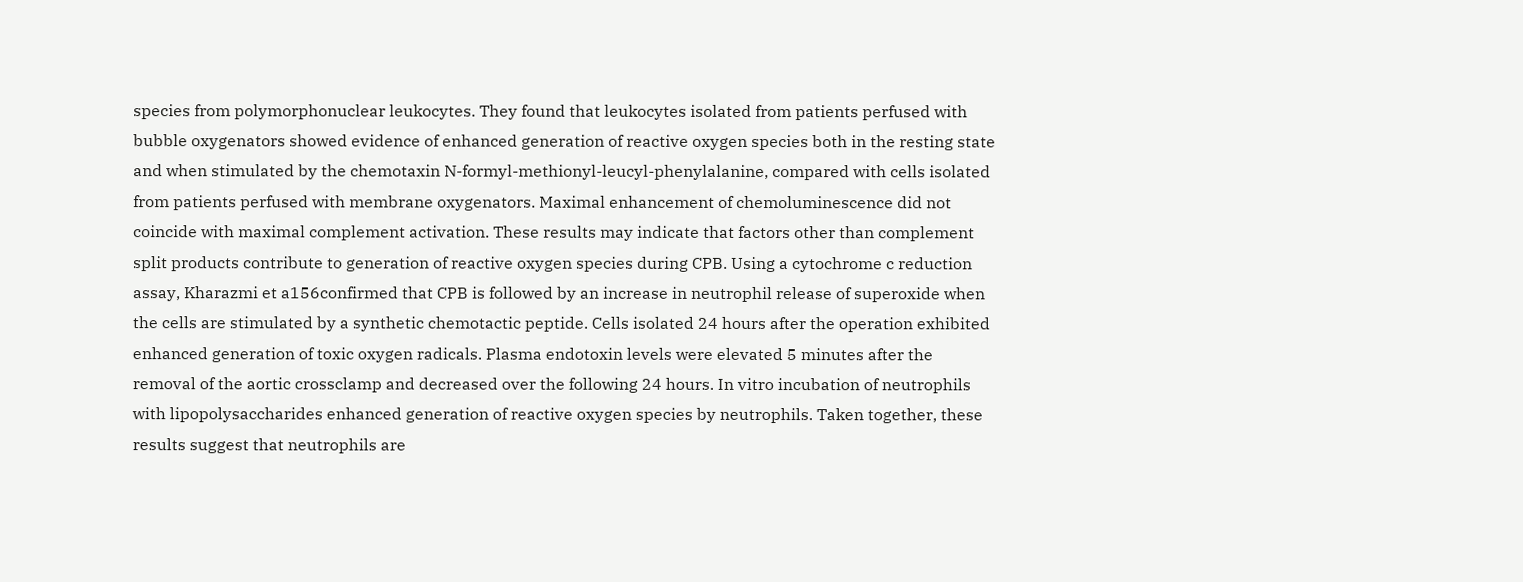species from polymorphonuclear leukocytes. They found that leukocytes isolated from patients perfused with bubble oxygenators showed evidence of enhanced generation of reactive oxygen species both in the resting state and when stimulated by the chemotaxin N-formyl-methionyl-leucyl-phenylalanine, compared with cells isolated from patients perfused with membrane oxygenators. Maximal enhancement of chemoluminescence did not coincide with maximal complement activation. These results may indicate that factors other than complement split products contribute to generation of reactive oxygen species during CPB. Using a cytochrome c reduction assay, Kharazmi et a156confirmed that CPB is followed by an increase in neutrophil release of superoxide when the cells are stimulated by a synthetic chemotactic peptide. Cells isolated 24 hours after the operation exhibited enhanced generation of toxic oxygen radicals. Plasma endotoxin levels were elevated 5 minutes after the removal of the aortic crossclamp and decreased over the following 24 hours. In vitro incubation of neutrophils with lipopolysaccharides enhanced generation of reactive oxygen species by neutrophils. Taken together, these results suggest that neutrophils are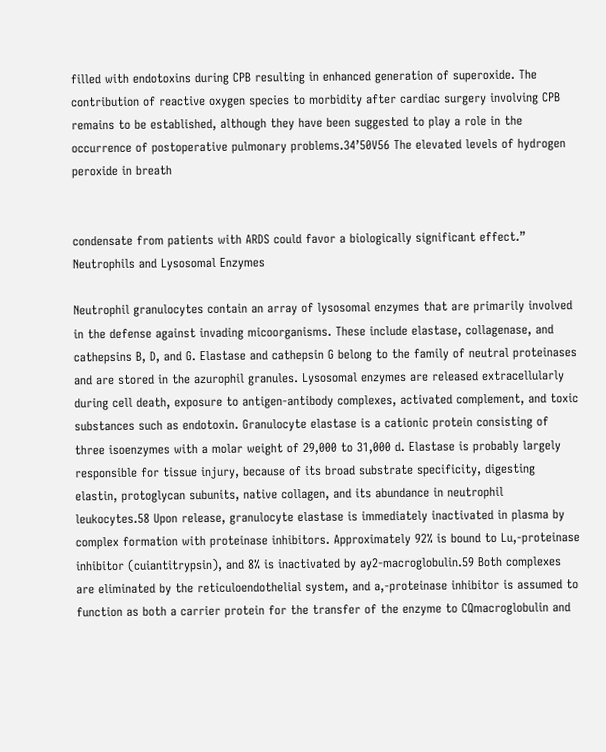filled with endotoxins during CPB resulting in enhanced generation of superoxide. The contribution of reactive oxygen species to morbidity after cardiac surgery involving CPB remains to be established, although they have been suggested to play a role in the occurrence of postoperative pulmonary problems.34’50V56 The elevated levels of hydrogen peroxide in breath


condensate from patients with ARDS could favor a biologically significant effect.” Neutrophils and Lysosomal Enzymes

Neutrophil granulocytes contain an array of lysosomal enzymes that are primarily involved in the defense against invading micoorganisms. These include elastase, collagenase, and cathepsins B, D, and G. Elastase and cathepsin G belong to the family of neutral proteinases and are stored in the azurophil granules. Lysosomal enzymes are released extracellularly during cell death, exposure to antigen-antibody complexes, activated complement, and toxic substances such as endotoxin. Granulocyte elastase is a cationic protein consisting of three isoenzymes with a molar weight of 29,000 to 31,000 d. Elastase is probably largely responsible for tissue injury, because of its broad substrate specificity, digesting elastin, protoglycan subunits, native collagen, and its abundance in neutrophil leukocytes.58 Upon release, granulocyte elastase is immediately inactivated in plasma by complex formation with proteinase inhibitors. Approximately 92% is bound to Lu,-proteinase inhibitor (cuiantitrypsin), and 8% is inactivated by ay2-macroglobulin.59 Both complexes are eliminated by the reticuloendothelial system, and a,-proteinase inhibitor is assumed to function as both a carrier protein for the transfer of the enzyme to CQmacroglobulin and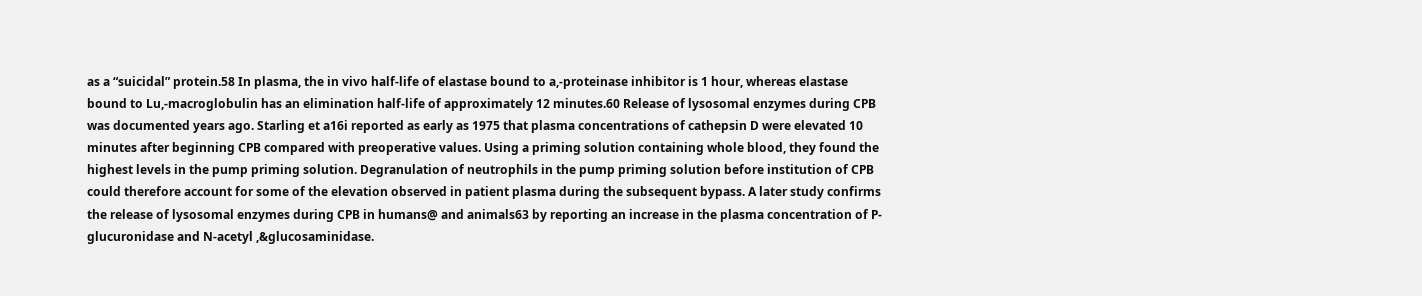as a “suicidal” protein.58 In plasma, the in vivo half-life of elastase bound to a,-proteinase inhibitor is 1 hour, whereas elastase bound to Lu,-macroglobulin has an elimination half-life of approximately 12 minutes.60 Release of lysosomal enzymes during CPB was documented years ago. Starling et a16i reported as early as 1975 that plasma concentrations of cathepsin D were elevated 10 minutes after beginning CPB compared with preoperative values. Using a priming solution containing whole blood, they found the highest levels in the pump priming solution. Degranulation of neutrophils in the pump priming solution before institution of CPB could therefore account for some of the elevation observed in patient plasma during the subsequent bypass. A later study confirms the release of lysosomal enzymes during CPB in humans@ and animals63 by reporting an increase in the plasma concentration of P-glucuronidase and N-acetyl ,&glucosaminidase.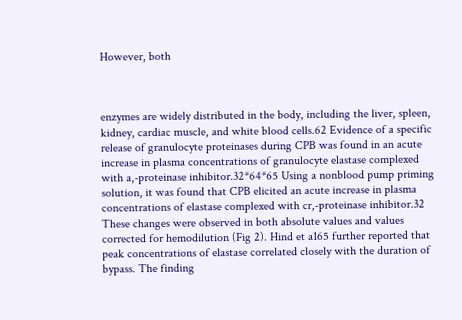However, both



enzymes are widely distributed in the body, including the liver, spleen, kidney, cardiac muscle, and white blood cells.62 Evidence of a specific release of granulocyte proteinases during CPB was found in an acute increase in plasma concentrations of granulocyte elastase complexed with a,-proteinase inhibitor.32*64*65 Using a nonblood pump priming solution, it was found that CPB elicited an acute increase in plasma concentrations of elastase complexed with cr,-proteinase inhibitor.32 These changes were observed in both absolute values and values corrected for hemodilution (Fig 2). Hind et a165 further reported that peak concentrations of elastase correlated closely with the duration of bypass. The finding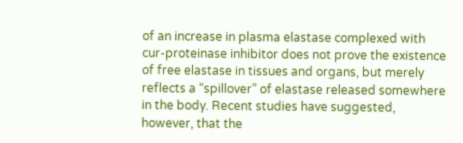of an increase in plasma elastase complexed with cur-proteinase inhibitor does not prove the existence of free elastase in tissues and organs, but merely reflects a “spillover” of elastase released somewhere in the body. Recent studies have suggested, however, that the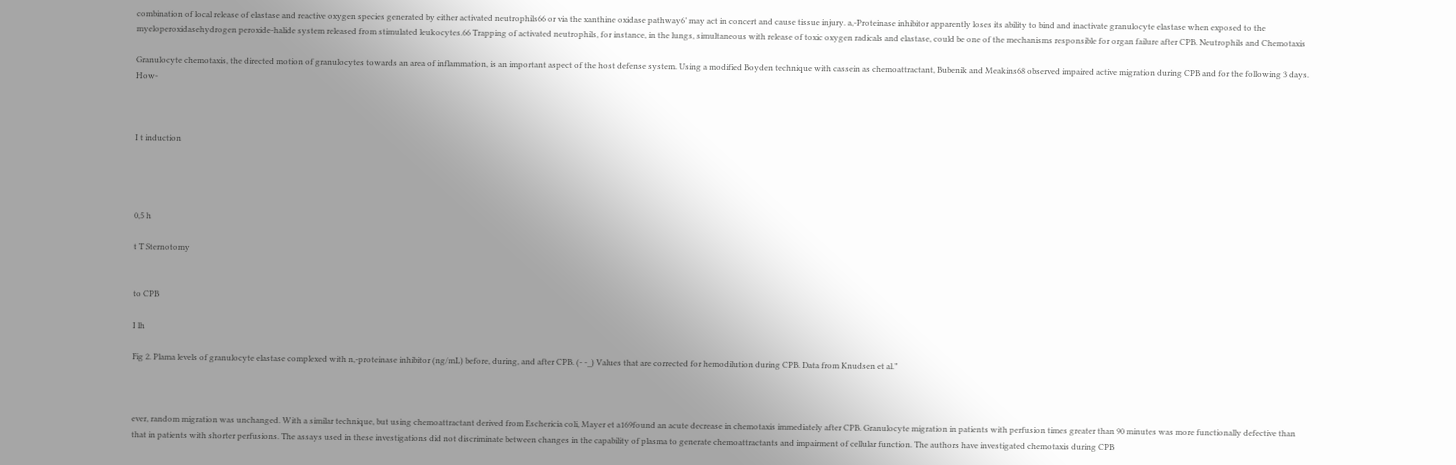combination of local release of elastase and reactive oxygen species generated by either activated neutrophils66 or via the xanthine oxidase pathway6’ may act in concert and cause tissue injury. a,-Proteinase inhibitor apparently loses its ability to bind and inactivate granulocyte elastase when exposed to the myeloperoxidasehydrogen peroxide-halide system released from stimulated leukocytes.66 Trapping of activated neutrophils, for instance, in the lungs, simultaneous with release of toxic oxygen radicals and elastase, could be one of the mechanisms responsible for organ failure after CPB. Neutrophils and Chemotaxis

Granulocyte chemotaxis, the directed motion of granulocytes towards an area of inflammation, is an important aspect of the host defense system. Using a modified Boyden technique with cassein as chemoattractant, Bubenik and Meakins68 observed impaired active migration during CPB and for the following 3 days. How-



I t induction




0,5 h

t T Sternotomy


to CPB

I lh

Fig 2. Plama levels of granulocyte elastase complexed with n,-proteinase inhibitor (ng/mL) before, during, and after CPB. (- -_) Values that are corrected for hemodilution during CPB. Data from Knudsen et al.”



ever, random migration was unchanged. With a similar technique, but using chemoattractant derived from Eschericia coli, Mayer et a169found an acute decrease in chemotaxis immediately after CPB. Granulocyte migration in patients with perfusion times greater than 90 minutes was more functionally defective than that in patients with shorter perfusions. The assays used in these investigations did not discriminate between changes in the capability of plasma to generate chemoattractants and impairment of cellular function. The authors have investigated chemotaxis during CPB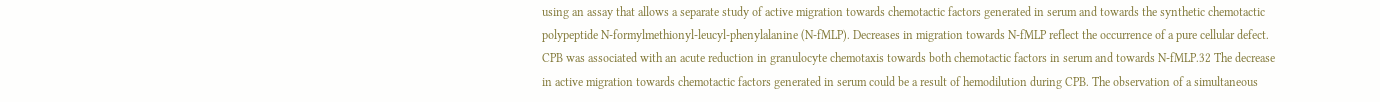using an assay that allows a separate study of active migration towards chemotactic factors generated in serum and towards the synthetic chemotactic polypeptide N-formylmethionyl-leucyl-phenylalanine (N-fMLP). Decreases in migration towards N-fMLP reflect the occurrence of a pure cellular defect. CPB was associated with an acute reduction in granulocyte chemotaxis towards both chemotactic factors in serum and towards N-fMLP.32 The decrease in active migration towards chemotactic factors generated in serum could be a result of hemodilution during CPB. The observation of a simultaneous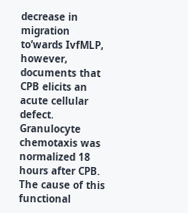decrease in migration to’wards IvfMLP, however, documents that CPB elicits an acute cellular defect. Granulocyte chemotaxis was normalized 18 hours after CPB. The cause of this functional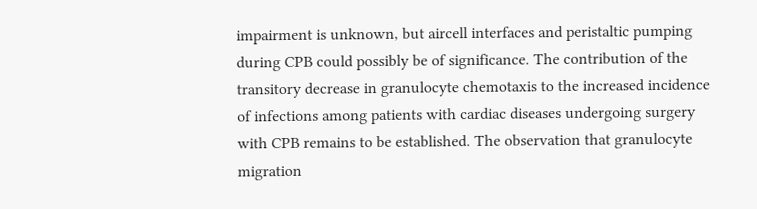impairment is unknown, but aircell interfaces and peristaltic pumping during CPB could possibly be of significance. The contribution of the transitory decrease in granulocyte chemotaxis to the increased incidence of infections among patients with cardiac diseases undergoing surgery with CPB remains to be established. The observation that granulocyte migration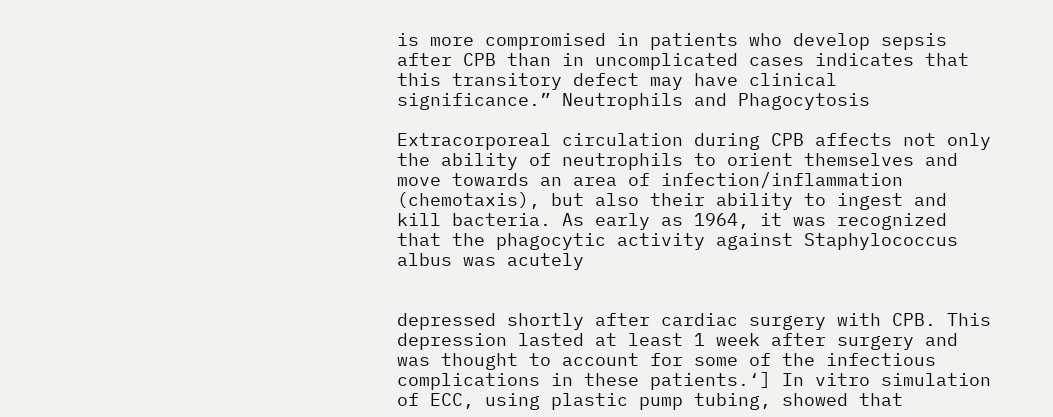is more compromised in patients who develop sepsis after CPB than in uncomplicated cases indicates that this transitory defect may have clinical significance.” Neutrophils and Phagocytosis

Extracorporeal circulation during CPB affects not only the ability of neutrophils to orient themselves and move towards an area of infection/inflammation (chemotaxis), but also their ability to ingest and kill bacteria. As early as 1964, it was recognized that the phagocytic activity against Staphylococcus albus was acutely


depressed shortly after cardiac surgery with CPB. This depression lasted at least 1 week after surgery and was thought to account for some of the infectious complications in these patients.‘] In vitro simulation of ECC, using plastic pump tubing, showed that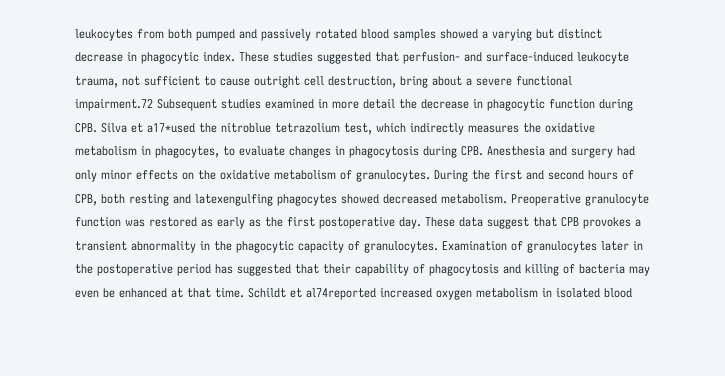leukocytes from both pumped and passively rotated blood samples showed a varying but distinct decrease in phagocytic index. These studies suggested that perfusion- and surface-induced leukocyte trauma, not sufficient to cause outright cell destruction, bring about a severe functional impairment.72 Subsequent studies examined in more detail the decrease in phagocytic function during CPB. Silva et a17*used the nitroblue tetrazolium test, which indirectly measures the oxidative metabolism in phagocytes, to evaluate changes in phagocytosis during CPB. Anesthesia and surgery had only minor effects on the oxidative metabolism of granulocytes. During the first and second hours of CPB, both resting and latexengulfing phagocytes showed decreased metabolism. Preoperative granulocyte function was restored as early as the first postoperative day. These data suggest that CPB provokes a transient abnormality in the phagocytic capacity of granulocytes. Examination of granulocytes later in the postoperative period has suggested that their capability of phagocytosis and killing of bacteria may even be enhanced at that time. Schildt et al74reported increased oxygen metabolism in isolated blood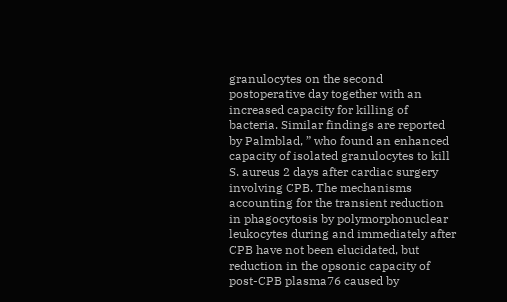granulocytes on the second postoperative day together with an increased capacity for killing of bacteria. Similar findings are reported by Palmblad, ” who found an enhanced capacity of isolated granulocytes to kill S. aureus 2 days after cardiac surgery involving CPB. The mechanisms accounting for the transient reduction in phagocytosis by polymorphonuclear leukocytes during and immediately after CPB have not been elucidated, but reduction in the opsonic capacity of post-CPB plasma76 caused by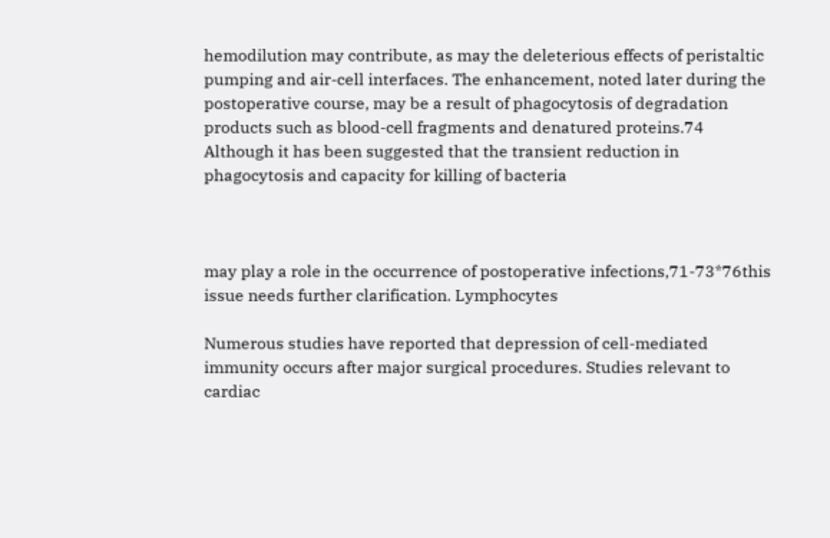hemodilution may contribute, as may the deleterious effects of peristaltic pumping and air-cell interfaces. The enhancement, noted later during the postoperative course, may be a result of phagocytosis of degradation products such as blood-cell fragments and denatured proteins.74 Although it has been suggested that the transient reduction in phagocytosis and capacity for killing of bacteria



may play a role in the occurrence of postoperative infections,71-73*76this issue needs further clarification. Lymphocytes

Numerous studies have reported that depression of cell-mediated immunity occurs after major surgical procedures. Studies relevant to cardiac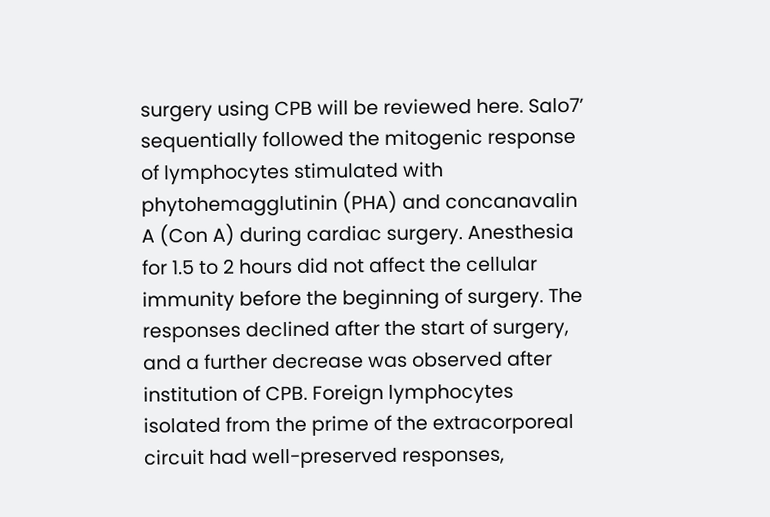surgery using CPB will be reviewed here. Salo7’ sequentially followed the mitogenic response of lymphocytes stimulated with phytohemagglutinin (PHA) and concanavalin A (Con A) during cardiac surgery. Anesthesia for 1.5 to 2 hours did not affect the cellular immunity before the beginning of surgery. The responses declined after the start of surgery, and a further decrease was observed after institution of CPB. Foreign lymphocytes isolated from the prime of the extracorporeal circuit had well-preserved responses,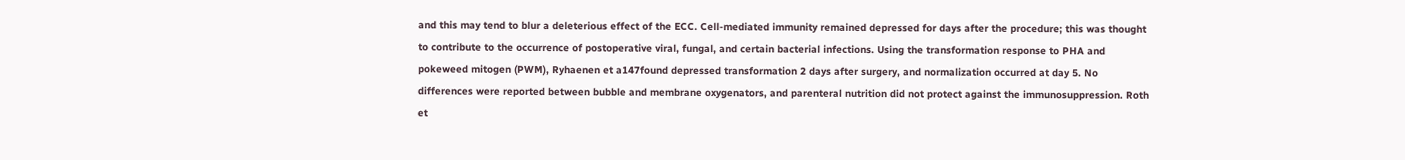and this may tend to blur a deleterious effect of the ECC. Cell-mediated immunity remained depressed for days after the procedure; this was thought to contribute to the occurrence of postoperative viral, fungal, and certain bacterial infections. Using the transformation response to PHA and pokeweed mitogen (PWM), Ryhaenen et a147found depressed transformation 2 days after surgery, and normalization occurred at day 5. No differences were reported between bubble and membrane oxygenators, and parenteral nutrition did not protect against the immunosuppression. Roth et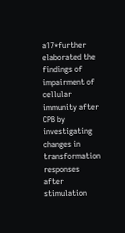a17*further elaborated the findings of impairment of cellular immunity after CPB by investigating changes in transformation responses after stimulation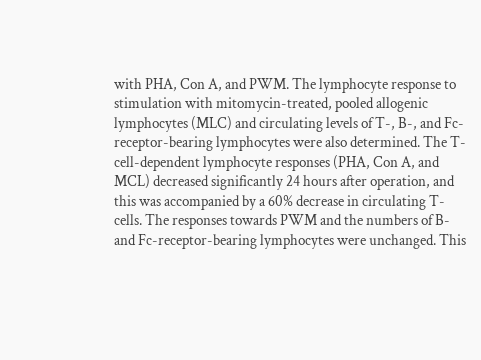with PHA, Con A, and PWM. The lymphocyte response to stimulation with mitomycin-treated, pooled allogenic lymphocytes (MLC) and circulating levels of T-, B-, and Fc-receptor-bearing lymphocytes were also determined. The T-cell-dependent lymphocyte responses (PHA, Con A, and MCL) decreased significantly 24 hours after operation, and this was accompanied by a 60% decrease in circulating T-cells. The responses towards PWM and the numbers of B- and Fc-receptor-bearing lymphocytes were unchanged. This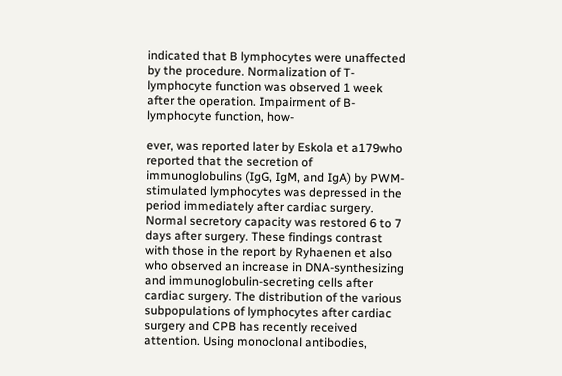indicated that B lymphocytes were unaffected by the procedure. Normalization of T-lymphocyte function was observed 1 week after the operation. Impairment of B-lymphocyte function, how-

ever, was reported later by Eskola et a179who reported that the secretion of immunoglobulins (IgG, IgM, and IgA) by PWM-stimulated lymphocytes was depressed in the period immediately after cardiac surgery. Normal secretory capacity was restored 6 to 7 days after surgery. These findings contrast with those in the report by Ryhaenen et also who observed an increase in DNA-synthesizing and immunoglobulin-secreting cells after cardiac surgery. The distribution of the various subpopulations of lymphocytes after cardiac surgery and CPB has recently received attention. Using monoclonal antibodies,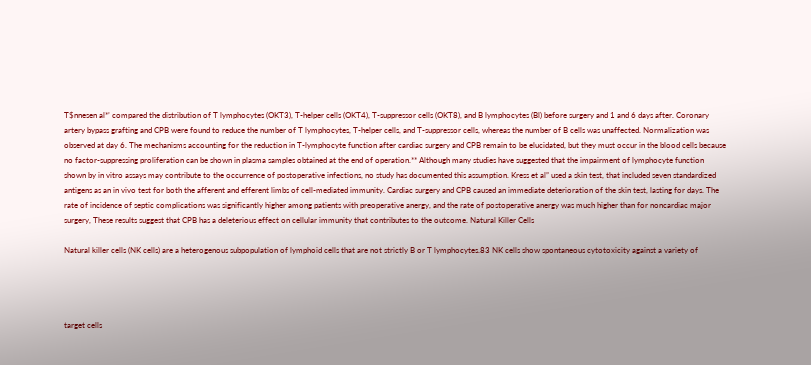T$nnesen al*’ compared the distribution of T lymphocytes (OKT3), T-helper cells (OKT4), T-suppressor cells (OKT8), and B lymphocytes (Bl) before surgery and 1 and 6 days after. Coronary artery bypass grafting and CPB were found to reduce the number of T lymphocytes, T-helper cells, and T-suppressor cells, whereas the number of B cells was unaffected. Normalization was observed at day 6. The mechanisms accounting for the reduction in T-lymphocyte function after cardiac surgery and CPB remain to be elucidated, but they must occur in the blood cells because no factor-suppressing proliferation can be shown in plasma samples obtained at the end of operation.** Although many studies have suggested that the impairment of lymphocyte function shown by in vitro assays may contribute to the occurrence of postoperative infections, no study has documented this assumption. Kress et al” used a skin test, that included seven standardized antigens as an in vivo test for both the afferent and efferent limbs of cell-mediated immunity. Cardiac surgery and CPB caused an immediate deterioration of the skin test, lasting for days. The rate of incidence of septic complications was significantly higher among patients with preoperative anergy, and the rate of postoperative anergy was much higher than for noncardiac major surgery, These results suggest that CPB has a deleterious effect on cellular immunity that contributes to the outcome. Natural Killer Cells

Natural killer cells (NK cells) are a heterogenous subpopulation of lymphoid cells that are not strictly B or T lymphocytes.83 NK cells show spontaneous cytotoxicity against a variety of




target cells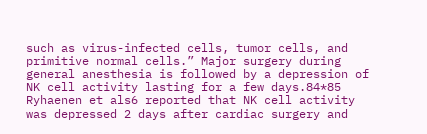such as virus-infected cells, tumor cells, and primitive normal cells.” Major surgery during general anesthesia is followed by a depression of NK cell activity lasting for a few days.84*85 Ryhaenen et als6 reported that NK cell activity was depressed 2 days after cardiac surgery and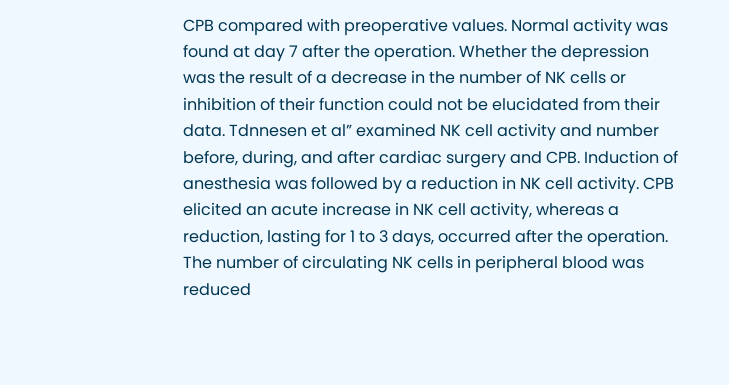CPB compared with preoperative values. Normal activity was found at day 7 after the operation. Whether the depression was the result of a decrease in the number of NK cells or inhibition of their function could not be elucidated from their data. Tdnnesen et al” examined NK cell activity and number before, during, and after cardiac surgery and CPB. Induction of anesthesia was followed by a reduction in NK cell activity. CPB elicited an acute increase in NK cell activity, whereas a reduction, lasting for 1 to 3 days, occurred after the operation. The number of circulating NK cells in peripheral blood was reduced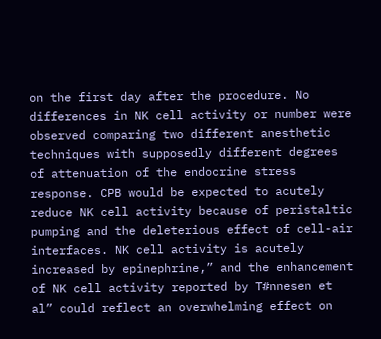on the first day after the procedure. No differences in NK cell activity or number were observed comparing two different anesthetic techniques with supposedly different degrees of attenuation of the endocrine stress response. CPB would be expected to acutely reduce NK cell activity because of peristaltic pumping and the deleterious effect of cell-air interfaces. NK cell activity is acutely increased by epinephrine,” and the enhancement of NK cell activity reported by T#nnesen et al” could reflect an overwhelming effect on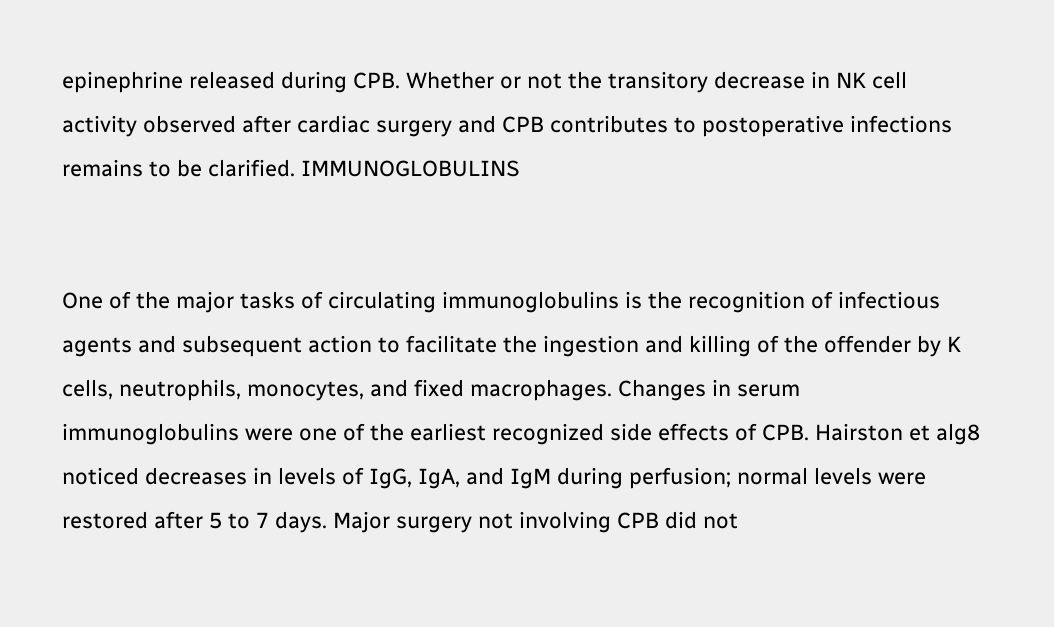epinephrine released during CPB. Whether or not the transitory decrease in NK cell activity observed after cardiac surgery and CPB contributes to postoperative infections remains to be clarified. IMMUNOGLOBULINS


One of the major tasks of circulating immunoglobulins is the recognition of infectious agents and subsequent action to facilitate the ingestion and killing of the offender by K cells, neutrophils, monocytes, and fixed macrophages. Changes in serum immunoglobulins were one of the earliest recognized side effects of CPB. Hairston et alg8 noticed decreases in levels of IgG, IgA, and IgM during perfusion; normal levels were restored after 5 to 7 days. Major surgery not involving CPB did not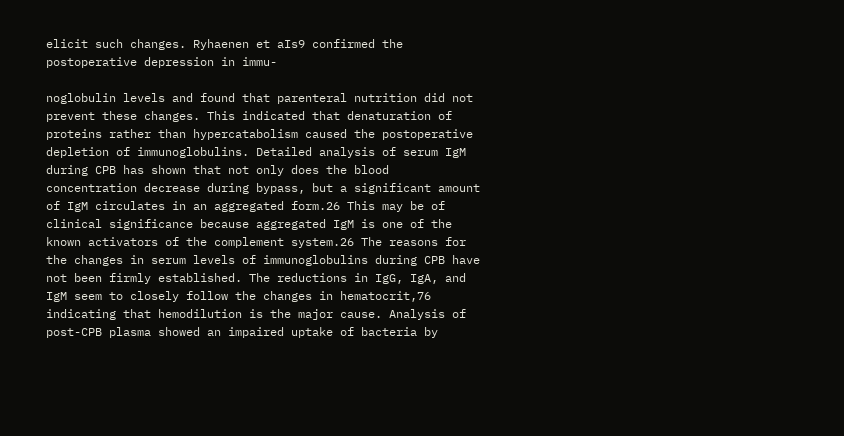elicit such changes. Ryhaenen et aIs9 confirmed the postoperative depression in immu-

noglobulin levels and found that parenteral nutrition did not prevent these changes. This indicated that denaturation of proteins rather than hypercatabolism caused the postoperative depletion of immunoglobulins. Detailed analysis of serum IgM during CPB has shown that not only does the blood concentration decrease during bypass, but a significant amount of IgM circulates in an aggregated form.26 This may be of clinical significance because aggregated IgM is one of the known activators of the complement system.26 The reasons for the changes in serum levels of immunoglobulins during CPB have not been firmly established. The reductions in IgG, IgA, and IgM seem to closely follow the changes in hematocrit,76 indicating that hemodilution is the major cause. Analysis of post-CPB plasma showed an impaired uptake of bacteria by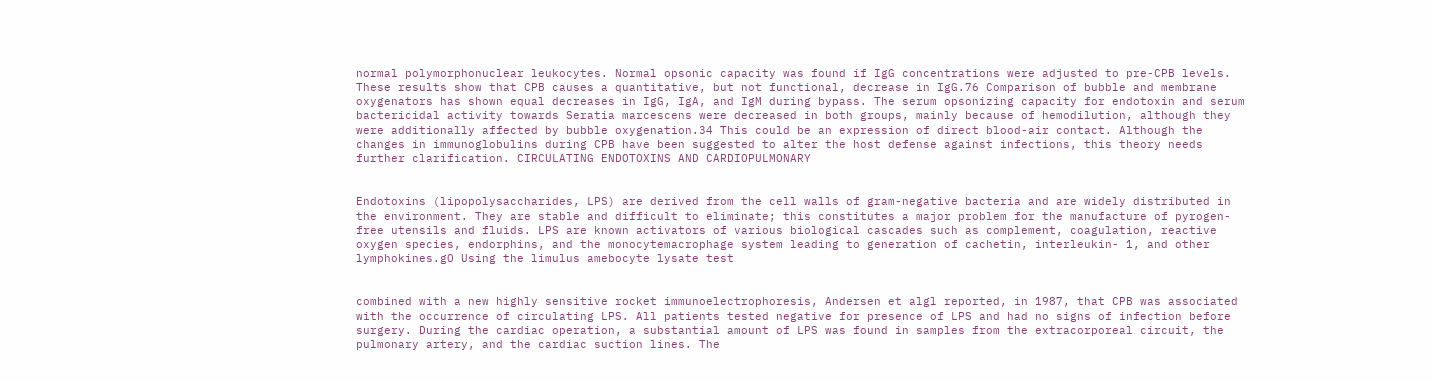normal polymorphonuclear leukocytes. Normal opsonic capacity was found if IgG concentrations were adjusted to pre-CPB levels. These results show that CPB causes a quantitative, but not functional, decrease in IgG.76 Comparison of bubble and membrane oxygenators has shown equal decreases in IgG, IgA, and IgM during bypass. The serum opsonizing capacity for endotoxin and serum bactericidal activity towards Seratia marcescens were decreased in both groups, mainly because of hemodilution, although they were additionally affected by bubble oxygenation.34 This could be an expression of direct blood-air contact. Although the changes in immunoglobulins during CPB have been suggested to alter the host defense against infections, this theory needs further clarification. CIRCULATING ENDOTOXINS AND CARDIOPULMONARY


Endotoxins (lipopolysaccharides, LPS) are derived from the cell walls of gram-negative bacteria and are widely distributed in the environment. They are stable and difficult to eliminate; this constitutes a major problem for the manufacture of pyrogen-free utensils and fluids. LPS are known activators of various biological cascades such as complement, coagulation, reactive oxygen species, endorphins, and the monocytemacrophage system leading to generation of cachetin, interleukin- 1, and other lymphokines.gO Using the limulus amebocyte lysate test


combined with a new highly sensitive rocket immunoelectrophoresis, Andersen et algl reported, in 1987, that CPB was associated with the occurrence of circulating LPS. All patients tested negative for presence of LPS and had no signs of infection before surgery. During the cardiac operation, a substantial amount of LPS was found in samples from the extracorporeal circuit, the pulmonary artery, and the cardiac suction lines. The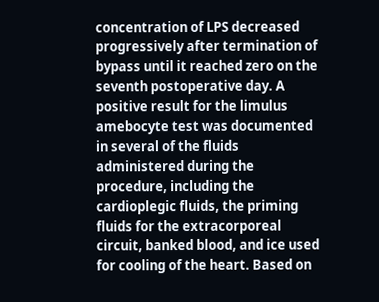concentration of LPS decreased progressively after termination of bypass until it reached zero on the seventh postoperative day. A positive result for the limulus amebocyte test was documented in several of the fluids administered during the procedure, including the cardioplegic fluids, the priming fluids for the extracorporeal circuit, banked blood, and ice used for cooling of the heart. Based on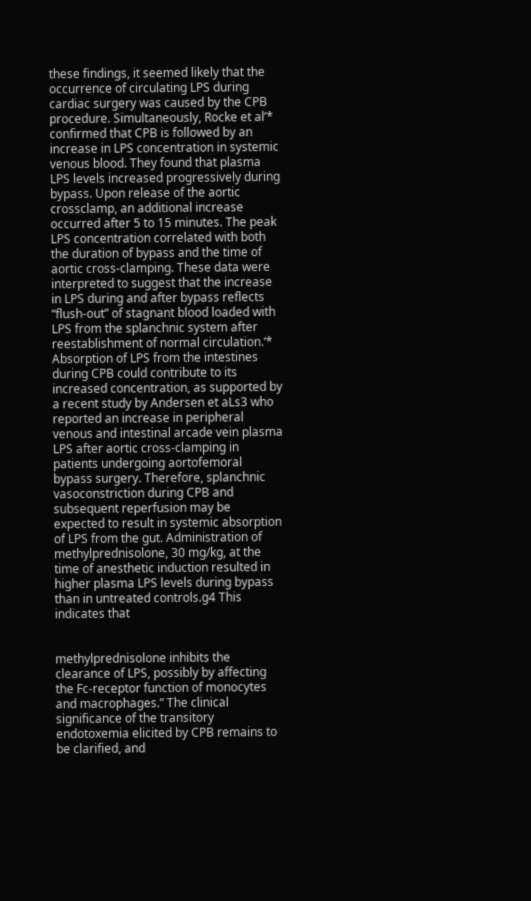these findings, it seemed likely that the occurrence of circulating LPS during cardiac surgery was caused by the CPB procedure. Simultaneously, Rocke et al’* confirmed that CPB is followed by an increase in LPS concentration in systemic venous blood. They found that plasma LPS levels increased progressively during bypass. Upon release of the aortic crossclamp, an additional increase occurred after 5 to 15 minutes. The peak LPS concentration correlated with both the duration of bypass and the time of aortic cross-clamping. These data were interpreted to suggest that the increase in LPS during and after bypass reflects “flush-out” of stagnant blood loaded with LPS from the splanchnic system after reestablishment of normal circulation.‘* Absorption of LPS from the intestines during CPB could contribute to its increased concentration, as supported by a recent study by Andersen et aLs3 who reported an increase in peripheral venous and intestinal arcade vein plasma LPS after aortic cross-clamping in patients undergoing aortofemoral bypass surgery. Therefore, splanchnic vasoconstriction during CPB and subsequent reperfusion may be expected to result in systemic absorption of LPS from the gut. Administration of methylprednisolone, 30 mg/kg, at the time of anesthetic induction resulted in higher plasma LPS levels during bypass than in untreated controls.g4 This indicates that


methylprednisolone inhibits the clearance of LPS, possibly by affecting the Fc-receptor function of monocytes and macrophages.” The clinical significance of the transitory endotoxemia elicited by CPB remains to be clarified, and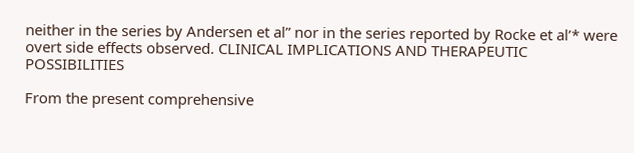neither in the series by Andersen et al” nor in the series reported by Rocke et al’* were overt side effects observed. CLINICAL IMPLICATIONS AND THERAPEUTIC POSSIBILITIES

From the present comprehensive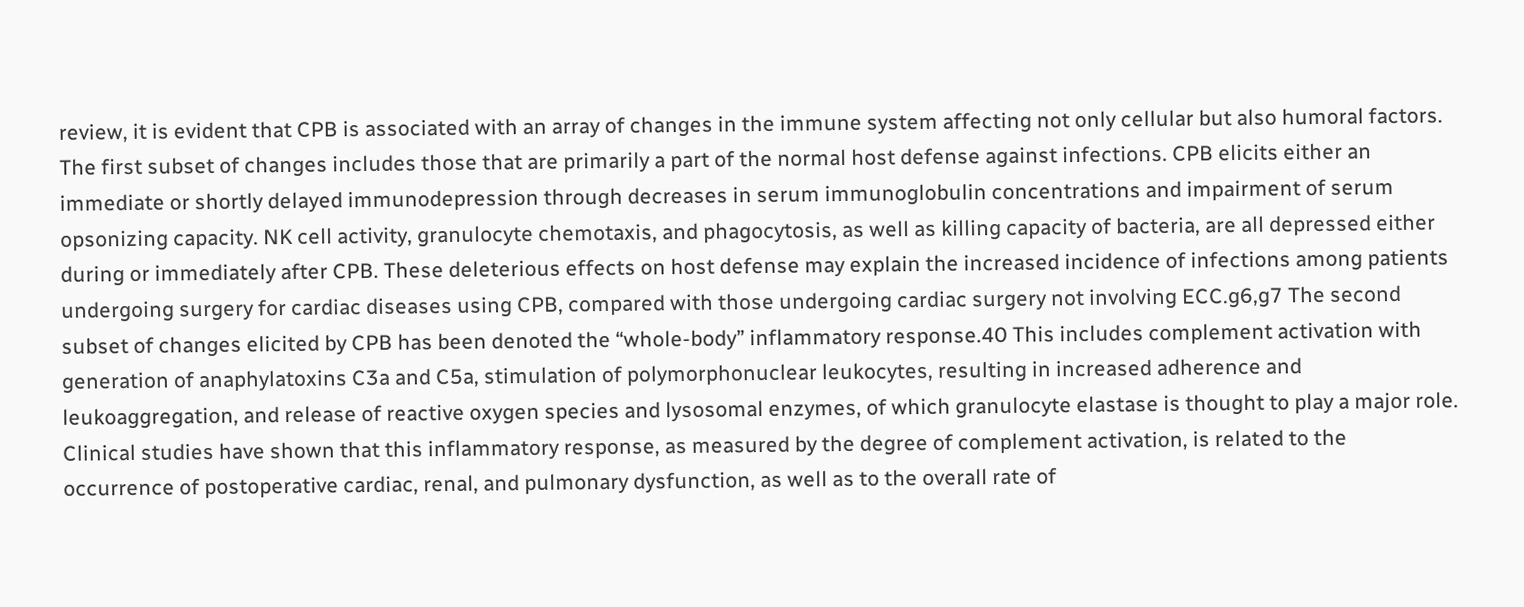review, it is evident that CPB is associated with an array of changes in the immune system affecting not only cellular but also humoral factors. The first subset of changes includes those that are primarily a part of the normal host defense against infections. CPB elicits either an immediate or shortly delayed immunodepression through decreases in serum immunoglobulin concentrations and impairment of serum opsonizing capacity. NK cell activity, granulocyte chemotaxis, and phagocytosis, as well as killing capacity of bacteria, are all depressed either during or immediately after CPB. These deleterious effects on host defense may explain the increased incidence of infections among patients undergoing surgery for cardiac diseases using CPB, compared with those undergoing cardiac surgery not involving ECC.g6,g7 The second subset of changes elicited by CPB has been denoted the “whole-body” inflammatory response.40 This includes complement activation with generation of anaphylatoxins C3a and C5a, stimulation of polymorphonuclear leukocytes, resulting in increased adherence and leukoaggregation, and release of reactive oxygen species and lysosomal enzymes, of which granulocyte elastase is thought to play a major role. Clinical studies have shown that this inflammatory response, as measured by the degree of complement activation, is related to the occurrence of postoperative cardiac, renal, and pulmonary dysfunction, as well as to the overall rate of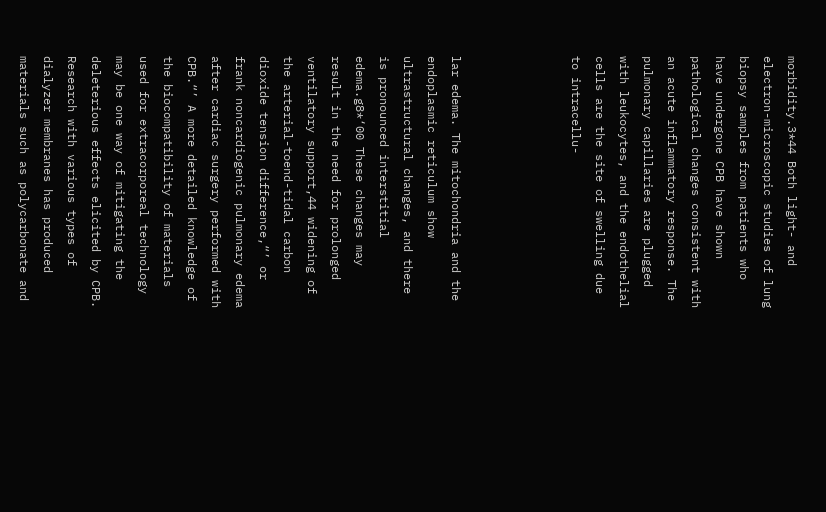morbidity.3*44 Both light- and electron-microscopic studies of lung biopsy samples from patients who have undergone CPB have shown pathological changes consistent with an acute inflammatory response. The pulmonary capillaries are plugged with leukocytes, and the endothelial cells are the site of swelling due to intracellu-




lar edema. The mitochondria and the endoplasmic reticulum show ultrastructural changes, and there is pronounced interstitial edema.g8*‘00 These changes may result in the need for prolonged ventilatory support,44 widening of the arterial-toend-tidal carbon dioxide tension difference,“’ or frank noncardiogenic pulmonary edema after cardiac surgery performed with CPB.“’ A more detailed knowledge of the biocompatibility of materials used for extracorporeal technology may be one way of mitigating the deleterious effects elicited by CPB. Research with various types of dialyzer membranes has produced materials such as polycarbonate and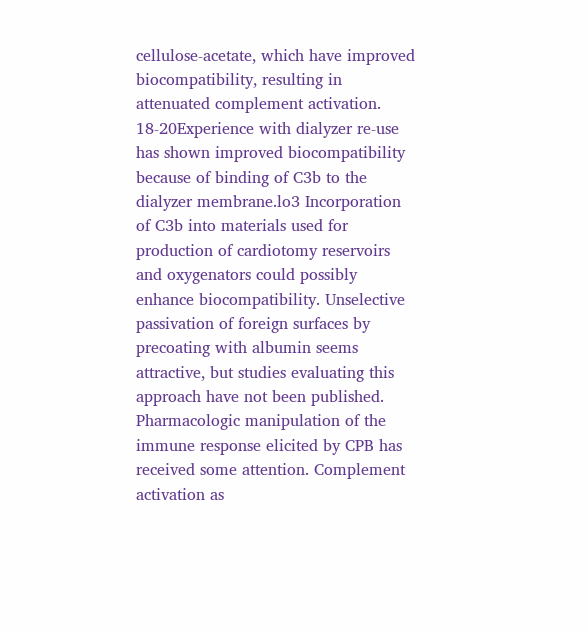cellulose-acetate, which have improved biocompatibility, resulting in attenuated complement activation. 18-20Experience with dialyzer re-use has shown improved biocompatibility because of binding of C3b to the dialyzer membrane.lo3 Incorporation of C3b into materials used for production of cardiotomy reservoirs and oxygenators could possibly enhance biocompatibility. Unselective passivation of foreign surfaces by precoating with albumin seems attractive, but studies evaluating this approach have not been published. Pharmacologic manipulation of the immune response elicited by CPB has received some attention. Complement activation as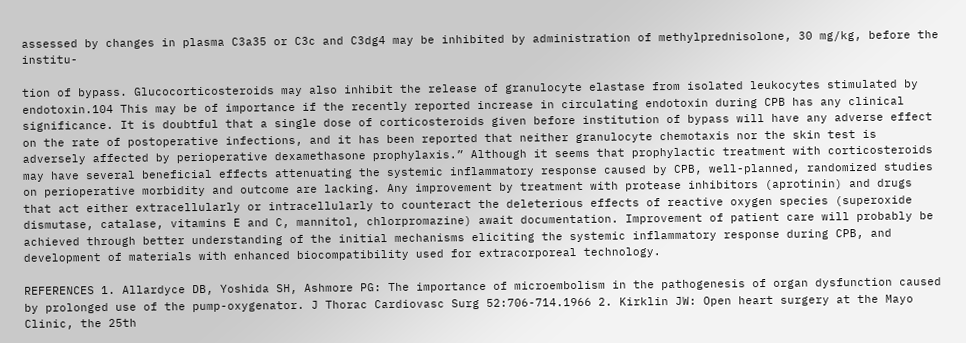assessed by changes in plasma C3a35 or C3c and C3dg4 may be inhibited by administration of methylprednisolone, 30 mg/kg, before the institu-

tion of bypass. Glucocorticosteroids may also inhibit the release of granulocyte elastase from isolated leukocytes stimulated by endotoxin.104 This may be of importance if the recently reported increase in circulating endotoxin during CPB has any clinical significance. It is doubtful that a single dose of corticosteroids given before institution of bypass will have any adverse effect on the rate of postoperative infections, and it has been reported that neither granulocyte chemotaxis nor the skin test is adversely affected by perioperative dexamethasone prophylaxis.” Although it seems that prophylactic treatment with corticosteroids may have several beneficial effects attenuating the systemic inflammatory response caused by CPB, well-planned, randomized studies on perioperative morbidity and outcome are lacking. Any improvement by treatment with protease inhibitors (aprotinin) and drugs that act either extracellularly or intracellularly to counteract the deleterious effects of reactive oxygen species (superoxide dismutase, catalase, vitamins E and C, mannitol, chlorpromazine) await documentation. Improvement of patient care will probably be achieved through better understanding of the initial mechanisms eliciting the systemic inflammatory response during CPB, and development of materials with enhanced biocompatibility used for extracorporeal technology.

REFERENCES 1. Allardyce DB, Yoshida SH, Ashmore PG: The importance of microembolism in the pathogenesis of organ dysfunction caused by prolonged use of the pump-oxygenator. J Thorac Cardiovasc Surg 52:706-714.1966 2. Kirklin JW: Open heart surgery at the Mayo Clinic, the 25th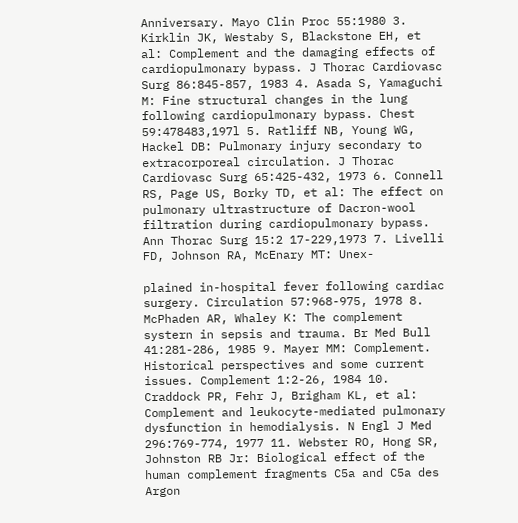Anniversary. Mayo Clin Proc 55:1980 3. Kirklin JK, Westaby S, Blackstone EH, et al: Complement and the damaging effects of cardiopulmonary bypass. J Thorac Cardiovasc Surg 86:845-857, 1983 4. Asada S, Yamaguchi M: Fine structural changes in the lung following cardiopulmonary bypass. Chest 59:478483,197l 5. Ratliff NB, Young WG, Hackel DB: Pulmonary injury secondary to extracorporeal circulation. J Thorac Cardiovasc Surg 65:425-432, 1973 6. Connell RS, Page US, Borky TD, et al: The effect on pulmonary ultrastructure of Dacron-wool filtration during cardiopulmonary bypass. Ann Thorac Surg 15:2 17-229,1973 7. Livelli FD, Johnson RA, McEnary MT: Unex-

plained in-hospital fever following cardiac surgery. Circulation 57:968-975, 1978 8. McPhaden AR, Whaley K: The complement systern in sepsis and trauma. Br Med Bull 41:281-286, 1985 9. Mayer MM: Complement. Historical perspectives and some current issues. Complement 1:2-26, 1984 10. Craddock PR, Fehr J, Brigham KL, et al: Complement and leukocyte-mediated pulmonary dysfunction in hemodialysis. N Engl J Med 296:769-774, 1977 11. Webster RO, Hong SR, Johnston RB Jr: Biological effect of the human complement fragments C5a and C5a des Argon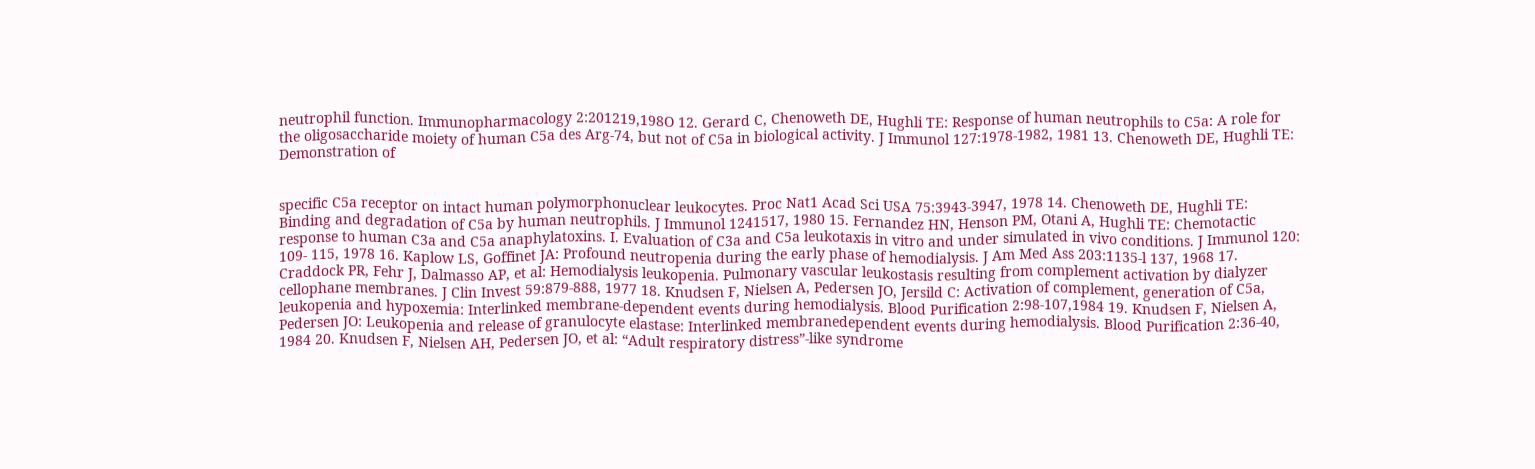neutrophil function. Immunopharmacology 2:201219,198O 12. Gerard C, Chenoweth DE, Hughli TE: Response of human neutrophils to C5a: A role for the oligosaccharide moiety of human C5a des Arg-74, but not of C5a in biological activity. J Immunol 127:1978-1982, 1981 13. Chenoweth DE, Hughli TE: Demonstration of


specific C5a receptor on intact human polymorphonuclear leukocytes. Proc Nat1 Acad Sci USA 75:3943-3947, 1978 14. Chenoweth DE, Hughli TE: Binding and degradation of C5a by human neutrophils. J Immunol 1241517, 1980 15. Fernandez HN, Henson PM, Otani A, Hughli TE: Chemotactic response to human C3a and C5a anaphylatoxins. I. Evaluation of C3a and C5a leukotaxis in vitro and under simulated in vivo conditions. J Immunol 120: 109- 115, 1978 16. Kaplow LS, Goffinet JA: Profound neutropenia during the early phase of hemodialysis. J Am Med Ass 203:1135-l 137, 1968 17. Craddock PR, Fehr J, Dalmasso AP, et al: Hemodialysis leukopenia. Pulmonary vascular leukostasis resulting from complement activation by dialyzer cellophane membranes. J Clin Invest 59:879-888, 1977 18. Knudsen F, Nielsen A, Pedersen JO, Jersild C: Activation of complement, generation of C5a, leukopenia and hypoxemia: Interlinked membrane-dependent events during hemodialysis. Blood Purification 2:98-107,1984 19. Knudsen F, Nielsen A, Pedersen JO: Leukopenia and release of granulocyte elastase: Interlinked membranedependent events during hemodialysis. Blood Purification 2:36-40, 1984 20. Knudsen F, Nielsen AH, Pedersen JO, et al: “Adult respiratory distress”-like syndrome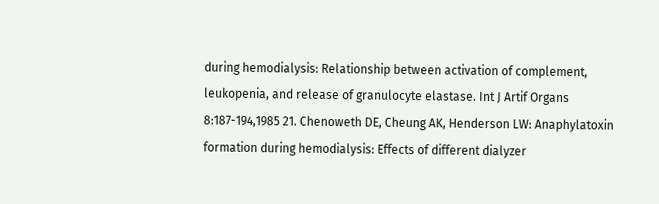during hemodialysis: Relationship between activation of complement, leukopenia, and release of granulocyte elastase. Int J Artif Organs 8:187-194,1985 21. Chenoweth DE, Cheung AK, Henderson LW: Anaphylatoxin formation during hemodialysis: Effects of different dialyzer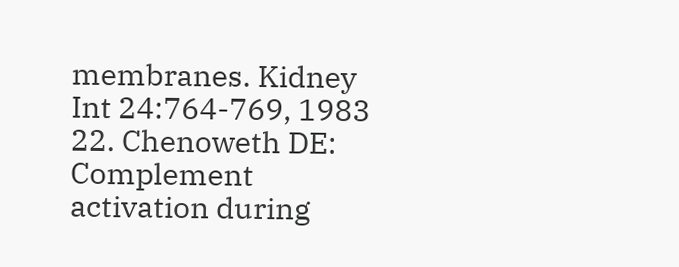membranes. Kidney Int 24:764-769, 1983 22. Chenoweth DE: Complement activation during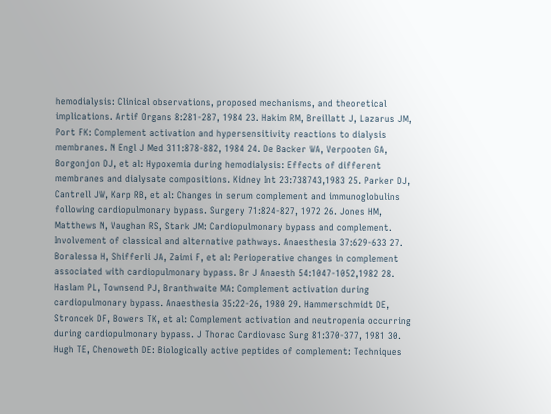hemodialysis: Clinical observations, proposed mechanisms, and theoretical implications. Artif Organs 8:281-287, 1984 23. Hakim RM, Breillatt J, Lazarus JM, Port FK: Complement activation and hypersensitivity reactions to dialysis membranes. N Engl J Med 311:878-882, 1984 24. De Backer WA, Verpooten GA, Borgonjon DJ, et al: Hypoxemia during hemodialysis: Effects of different membranes and dialysate compositions. Kidney Int 23:738743,1983 25. Parker DJ, Cantrell JW, Karp RB, et al: Changes in serum complement and immunoglobulins following cardiopulmonary bypass. Surgery 71:824-827, 1972 26. Jones HM, Matthews N, Vaughan RS, Stark JM: Cardiopulmonary bypass and complement. Involvement of classical and alternative pathways. Anaesthesia 37:629-633 27. Boralessa H, Shifferli JA, Zaimi F, et al: Perioperative changes in complement associated with cardiopulmonary bypass. Br J Anaesth 54:1047-1052,1982 28. Haslam PL, Townsend PJ, Branthwaite MA: Complement activation during cardiopulmonary bypass. Anaesthesia 35:22-26, 1980 29. Hammerschmidt DE, Stroncek DF, Bowers TK, et al: Complement activation and neutropenia occurring during cardiopulmonary bypass. J Thorac Cardiovasc Surg 81:370-377, 1981 30. Hugh TE, Chenoweth DE: Biologically active peptides of complement: Techniques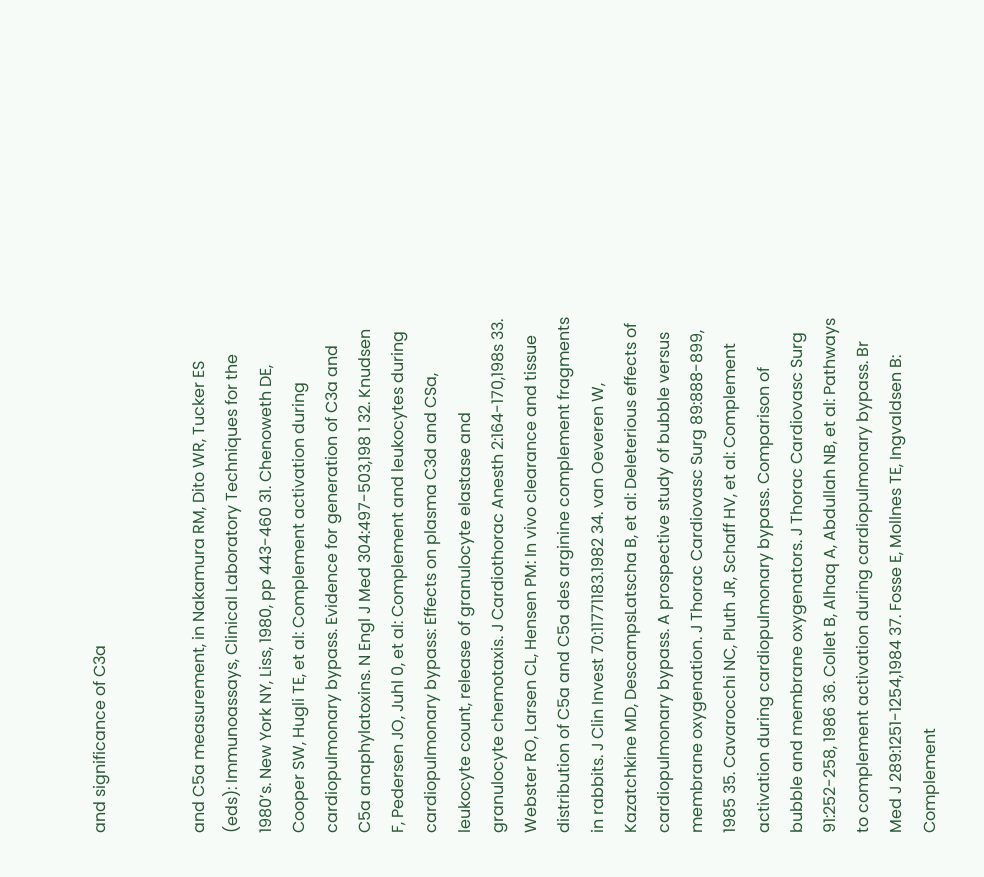and significance of C3a


and C5a measurement, in Nakamura RM, Dito WR, Tucker ES (eds): Immunoassays, Clinical Laboratory Techniques for the 1980’s. New York NY, Liss, 1980, pp 443-460 31. Chenoweth DE, Cooper SW, Hugli TE, et al: Complement activation during cardiopulmonary bypass. Evidence for generation of C3a and C5a anaphylatoxins. N Engl J Med 304:497-503,198 1 32. Knudsen F, Pedersen JO, Juhl 0, et al: Complement and leukocytes during cardiopulmonary bypass: Effects on plasma C3d and CSa, leukocyte count, release of granulocyte elastase and granulocyte chemotaxis. J Cardiothorac Anesth 2:164-170,198s 33. Webster RO, Larsen CL, Hensen PM: In vivo clearance and tissue distribution of C5a and C5a des arginine complement fragments in rabbits. J Clin Invest 70:11771183.1982 34. van Oeveren W, Kazatchkine MD, DescampsLatscha B, et al: Deleterious effects of cardiopulmonary bypass. A prospective study of bubble versus membrane oxygenation. J Thorac Cardiovasc Surg 89:888-899, 1985 35. Cavarocchi NC, Pluth JR, Schaff HV, et al: Complement activation during cardiopulmonary bypass. Comparison of bubble and membrane oxygenators. J Thorac Cardiovasc Surg 91:252-258, 1986 36. Collet B, Alhaq A, Abdullah NB, et al: Pathways to complement activation during cardiopulmonary bypass. Br Med J 289:1251-1254,1984 37. Fosse E, Mollnes TE, Ingvaldsen B: Complement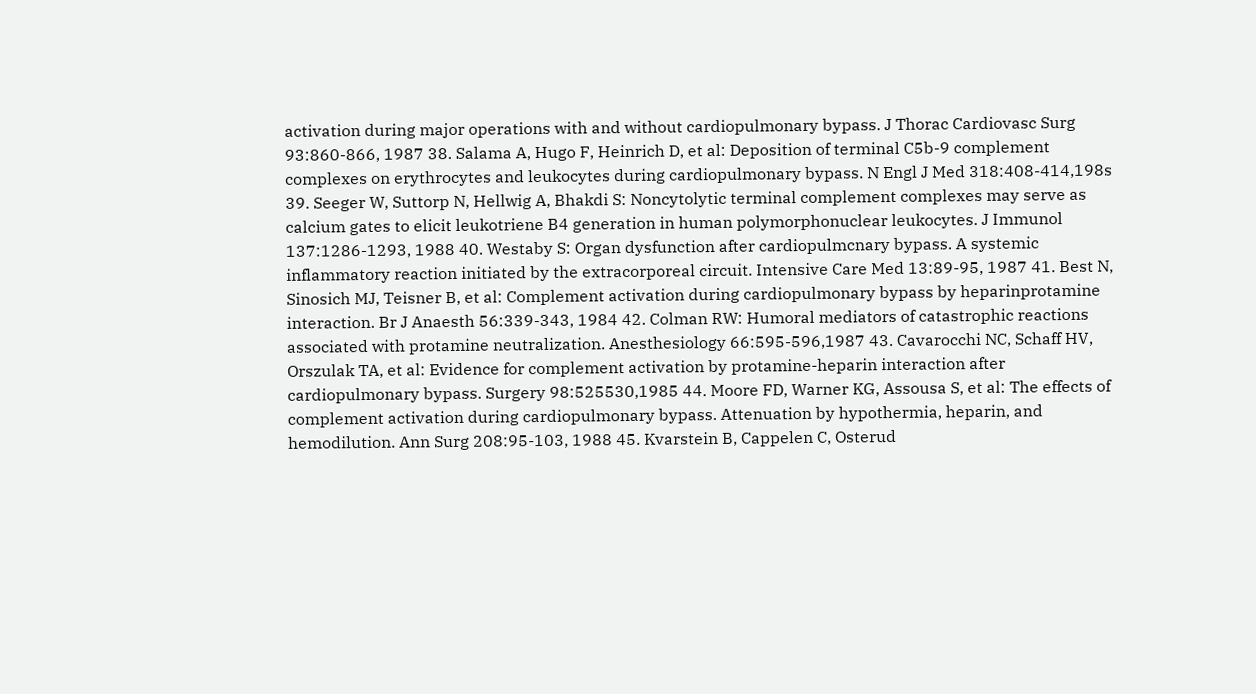activation during major operations with and without cardiopulmonary bypass. J Thorac Cardiovasc Surg 93:860-866, 1987 38. Salama A, Hugo F, Heinrich D, et al: Deposition of terminal C5b-9 complement complexes on erythrocytes and leukocytes during cardiopulmonary bypass. N Engl J Med 318:408-414,198s 39. Seeger W, Suttorp N, Hellwig A, Bhakdi S: Noncytolytic terminal complement complexes may serve as calcium gates to elicit leukotriene B4 generation in human polymorphonuclear leukocytes. J Immunol 137:1286-1293, 1988 40. Westaby S: Organ dysfunction after cardiopulmcnary bypass. A systemic inflammatory reaction initiated by the extracorporeal circuit. Intensive Care Med 13:89-95, 1987 41. Best N, Sinosich MJ, Teisner B, et al: Complement activation during cardiopulmonary bypass by heparinprotamine interaction. Br J Anaesth 56:339-343, 1984 42. Colman RW: Humoral mediators of catastrophic reactions associated with protamine neutralization. Anesthesiology 66:595-596,1987 43. Cavarocchi NC, Schaff HV, Orszulak TA, et al: Evidence for complement activation by protamine-heparin interaction after cardiopulmonary bypass. Surgery 98:525530,1985 44. Moore FD, Warner KG, Assousa S, et al: The effects of complement activation during cardiopulmonary bypass. Attenuation by hypothermia, heparin, and hemodilution. Ann Surg 208:95-103, 1988 45. Kvarstein B, Cappelen C, Osterud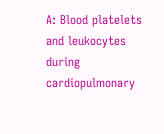A: Blood platelets and leukocytes during cardiopulmonary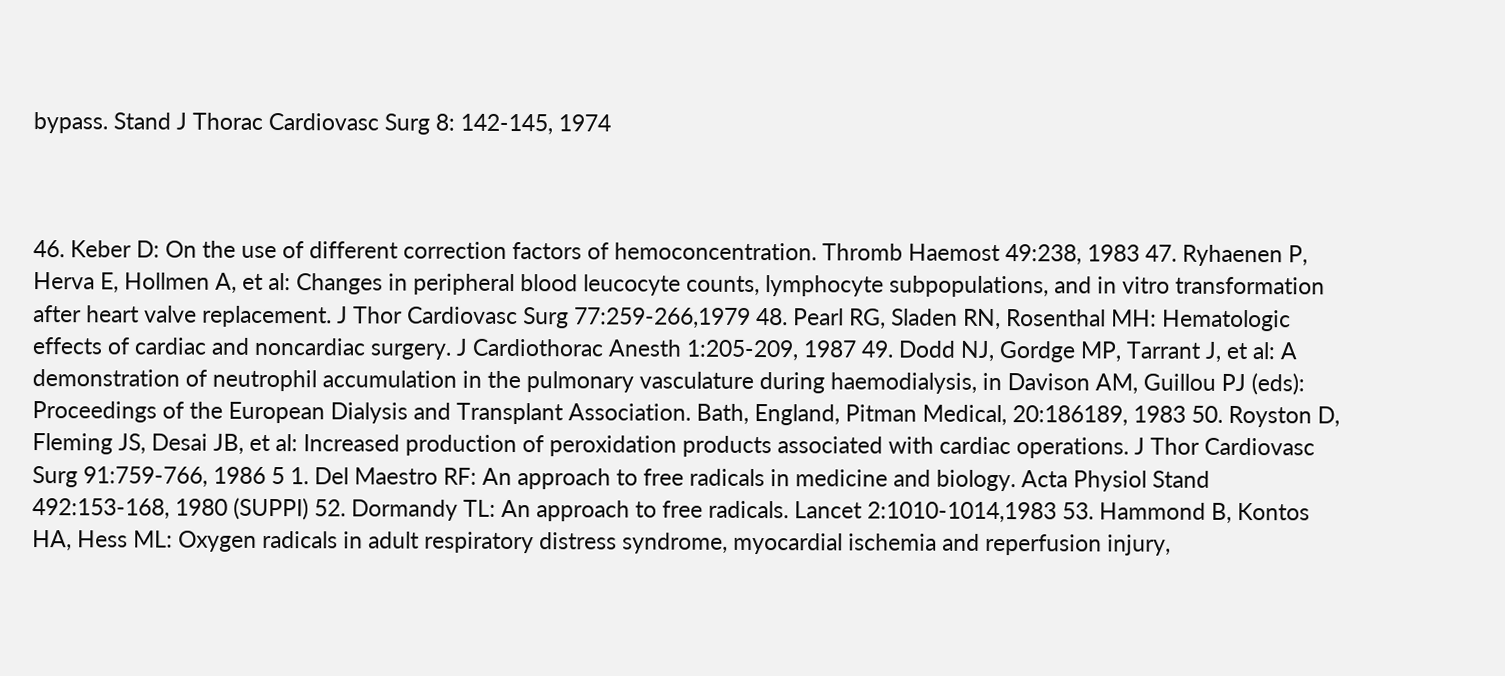bypass. Stand J Thorac Cardiovasc Surg 8: 142-145, 1974



46. Keber D: On the use of different correction factors of hemoconcentration. Thromb Haemost 49:238, 1983 47. Ryhaenen P, Herva E, Hollmen A, et al: Changes in peripheral blood leucocyte counts, lymphocyte subpopulations, and in vitro transformation after heart valve replacement. J Thor Cardiovasc Surg 77:259-266,1979 48. Pearl RG, Sladen RN, Rosenthal MH: Hematologic effects of cardiac and noncardiac surgery. J Cardiothorac Anesth 1:205-209, 1987 49. Dodd NJ, Gordge MP, Tarrant J, et al: A demonstration of neutrophil accumulation in the pulmonary vasculature during haemodialysis, in Davison AM, Guillou PJ (eds): Proceedings of the European Dialysis and Transplant Association. Bath, England, Pitman Medical, 20:186189, 1983 50. Royston D, Fleming JS, Desai JB, et al: Increased production of peroxidation products associated with cardiac operations. J Thor Cardiovasc Surg 91:759-766, 1986 5 1. Del Maestro RF: An approach to free radicals in medicine and biology. Acta Physiol Stand 492:153-168, 1980 (SUPPI) 52. Dormandy TL: An approach to free radicals. Lancet 2:1010-1014,1983 53. Hammond B, Kontos HA, Hess ML: Oxygen radicals in adult respiratory distress syndrome, myocardial ischemia and reperfusion injury,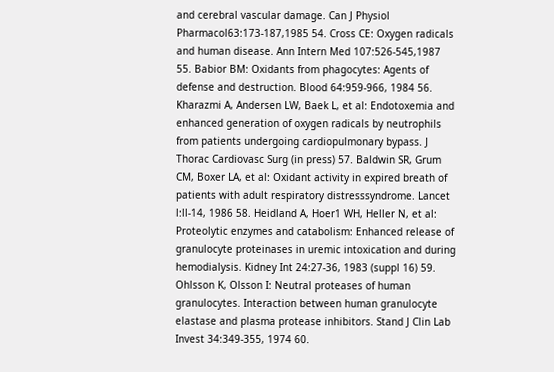and cerebral vascular damage. Can J Physiol Pharmacol63:173-187,1985 54. Cross CE: Oxygen radicals and human disease. Ann Intern Med 107:526-545,1987 55. Babior BM: Oxidants from phagocytes: Agents of defense and destruction. Blood 64:959-966, 1984 56. Kharazmi A, Andersen LW, Baek L, et al: Endotoxemia and enhanced generation of oxygen radicals by neutrophils from patients undergoing cardiopulmonary bypass. J Thorac Cardiovasc Surg (in press) 57. Baldwin SR, Grum CM, Boxer LA, et al: Oxidant activity in expired breath of patients with adult respiratory distresssyndrome. Lancet l:ll-14, 1986 58. Heidland A, Hoer1 WH, Heller N, et al: Proteolytic enzymes and catabolism: Enhanced release of granulocyte proteinases in uremic intoxication and during hemodialysis. Kidney Int 24:27-36, 1983 (suppl 16) 59. Ohlsson K, Olsson I: Neutral proteases of human granulocytes. Interaction between human granulocyte elastase and plasma protease inhibitors. Stand J Clin Lab Invest 34:349-355, 1974 60.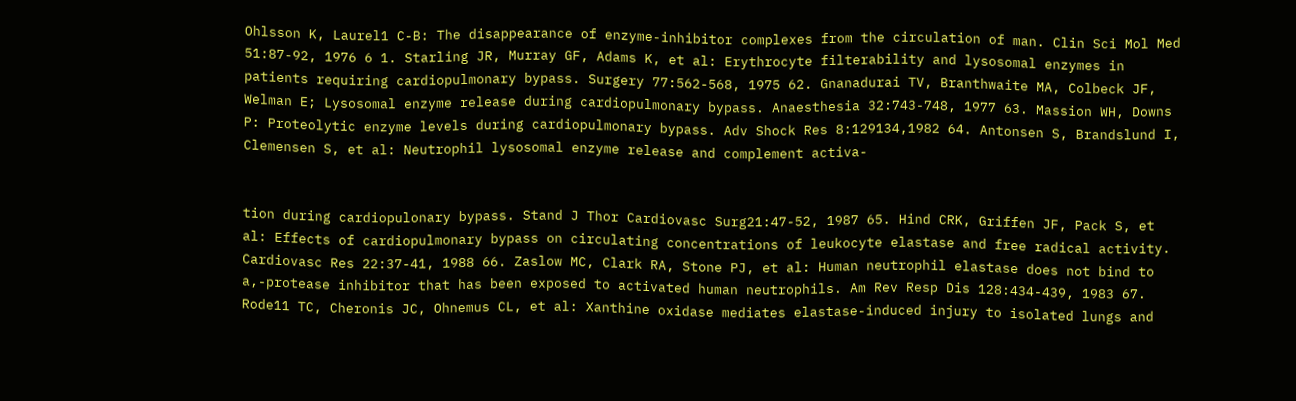Ohlsson K, Laurel1 C-B: The disappearance of enzyme-inhibitor complexes from the circulation of man. Clin Sci Mol Med 51:87-92, 1976 6 1. Starling JR, Murray GF, Adams K, et al: Erythrocyte filterability and lysosomal enzymes in patients requiring cardiopulmonary bypass. Surgery 77:562-568, 1975 62. Gnanadurai TV, Branthwaite MA, Colbeck JF, Welman E; Lysosomal enzyme release during cardiopulmonary bypass. Anaesthesia 32:743-748, 1977 63. Massion WH, Downs P: Proteolytic enzyme levels during cardiopulmonary bypass. Adv Shock Res 8:129134,1982 64. Antonsen S, Brandslund I, Clemensen S, et al: Neutrophil lysosomal enzyme release and complement activa-


tion during cardiopulonary bypass. Stand J Thor Cardiovasc Surg21:47-52, 1987 65. Hind CRK, Griffen JF, Pack S, et al: Effects of cardiopulmonary bypass on circulating concentrations of leukocyte elastase and free radical activity. Cardiovasc Res 22:37-41, 1988 66. Zaslow MC, Clark RA, Stone PJ, et al: Human neutrophil elastase does not bind to a,-protease inhibitor that has been exposed to activated human neutrophils. Am Rev Resp Dis 128:434-439, 1983 67. Rode11 TC, Cheronis JC, Ohnemus CL, et al: Xanthine oxidase mediates elastase-induced injury to isolated lungs and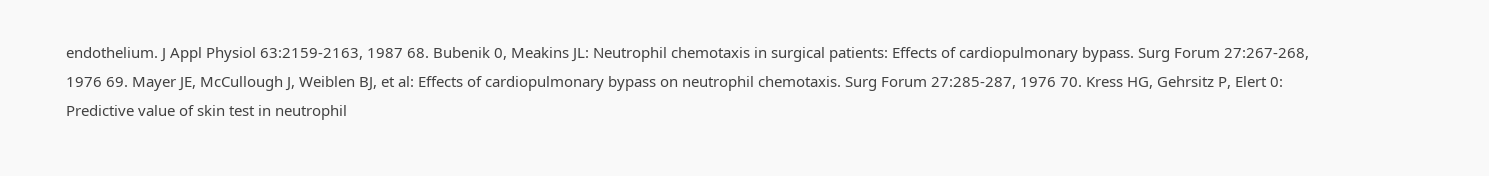endothelium. J Appl Physiol 63:2159-2163, 1987 68. Bubenik 0, Meakins JL: Neutrophil chemotaxis in surgical patients: Effects of cardiopulmonary bypass. Surg Forum 27:267-268, 1976 69. Mayer JE, McCullough J, Weiblen BJ, et al: Effects of cardiopulmonary bypass on neutrophil chemotaxis. Surg Forum 27:285-287, 1976 70. Kress HG, Gehrsitz P, Elert 0: Predictive value of skin test in neutrophil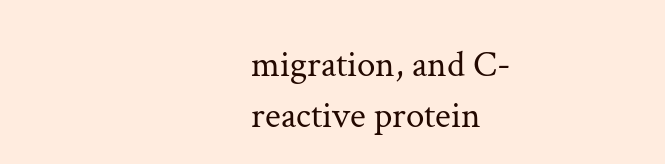migration, and C-reactive protein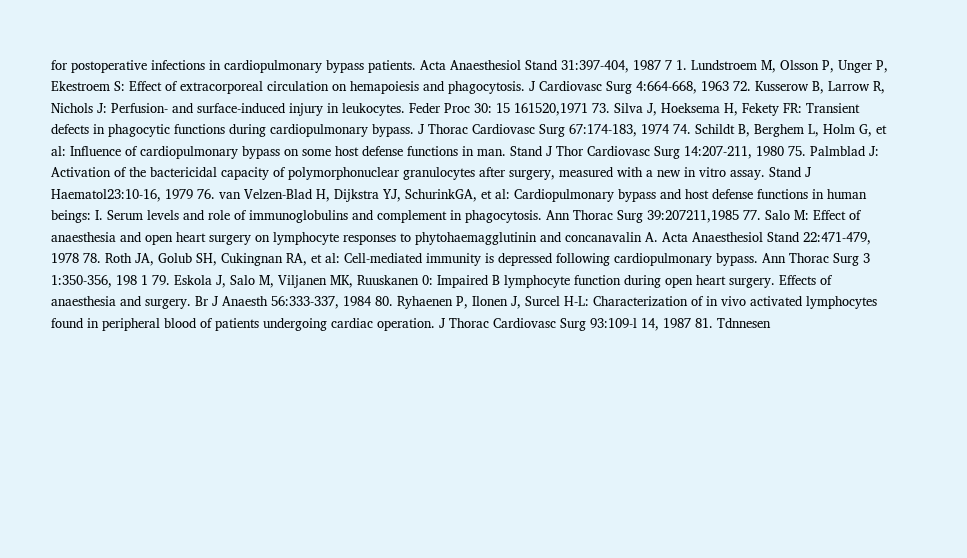for postoperative infections in cardiopulmonary bypass patients. Acta Anaesthesiol Stand 31:397-404, 1987 7 1. Lundstroem M, Olsson P, Unger P, Ekestroem S: Effect of extracorporeal circulation on hemapoiesis and phagocytosis. J Cardiovasc Surg 4:664-668, 1963 72. Kusserow B, Larrow R, Nichols J: Perfusion- and surface-induced injury in leukocytes. Feder Proc 30: 15 161520,1971 73. Silva J, Hoeksema H, Fekety FR: Transient defects in phagocytic functions during cardiopulmonary bypass. J Thorac Cardiovasc Surg 67:174-183, 1974 74. Schildt B, Berghem L, Holm G, et al: Influence of cardiopulmonary bypass on some host defense functions in man. Stand J Thor Cardiovasc Surg 14:207-211, 1980 75. Palmblad J: Activation of the bactericidal capacity of polymorphonuclear granulocytes after surgery, measured with a new in vitro assay. Stand J Haematol23:10-16, 1979 76. van Velzen-Blad H, Dijkstra YJ, SchurinkGA, et al: Cardiopulmonary bypass and host defense functions in human beings: I. Serum levels and role of immunoglobulins and complement in phagocytosis. Ann Thorac Surg 39:207211,1985 77. Salo M: Effect of anaesthesia and open heart surgery on lymphocyte responses to phytohaemagglutinin and concanavalin A. Acta Anaesthesiol Stand 22:471-479, 1978 78. Roth JA, Golub SH, Cukingnan RA, et al: Cell-mediated immunity is depressed following cardiopulmonary bypass. Ann Thorac Surg 3 1:350-356, 198 1 79. Eskola J, Salo M, Viljanen MK, Ruuskanen 0: Impaired B lymphocyte function during open heart surgery. Effects of anaesthesia and surgery. Br J Anaesth 56:333-337, 1984 80. Ryhaenen P, Ilonen J, Surcel H-L: Characterization of in vivo activated lymphocytes found in peripheral blood of patients undergoing cardiac operation. J Thorac Cardiovasc Surg 93:109-l 14, 1987 81. Tdnnesen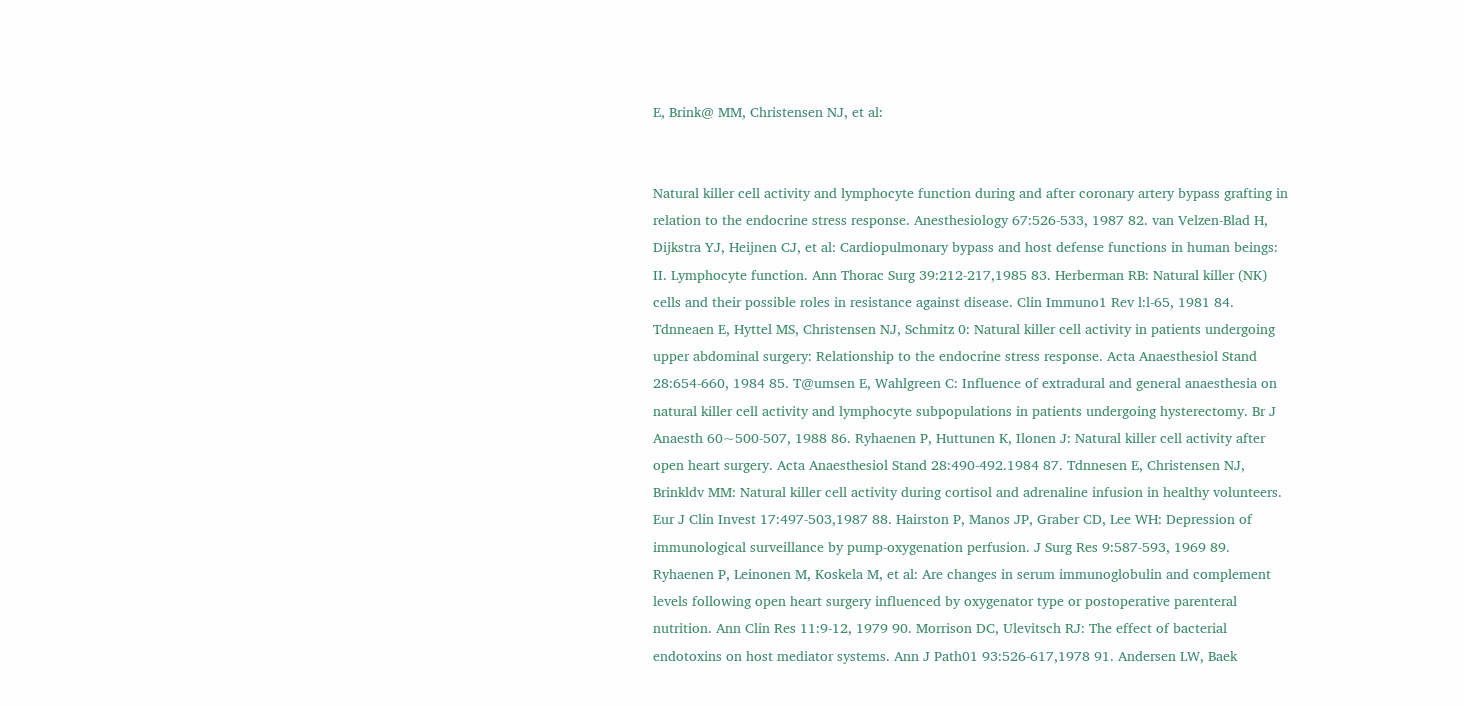E, Brink@ MM, Christensen NJ, et al:


Natural killer cell activity and lymphocyte function during and after coronary artery bypass grafting in relation to the endocrine stress response. Anesthesiology 67:526-533, 1987 82. van Velzen-Blad H, Dijkstra YJ, Heijnen CJ, et al: Cardiopulmonary bypass and host defense functions in human beings: II. Lymphocyte function. Ann Thorac Surg 39:212-217,1985 83. Herberman RB: Natural killer (NK) cells and their possible roles in resistance against disease. Clin Immuno1 Rev l:l-65, 1981 84. Tdnneaen E, Hyttel MS, Christensen NJ, Schmitz 0: Natural killer cell activity in patients undergoing upper abdominal surgery: Relationship to the endocrine stress response. Acta Anaesthesiol Stand 28:654-660, 1984 85. T@umsen E, Wahlgreen C: Influence of extradural and general anaesthesia on natural killer cell activity and lymphocyte subpopulations in patients undergoing hysterectomy. Br J Anaesth 60~500-507, 1988 86. Ryhaenen P, Huttunen K, Ilonen J: Natural killer cell activity after open heart surgery. Acta Anaesthesiol Stand 28:490-492.1984 87. Tdnnesen E, Christensen NJ, Brinkldv MM: Natural killer cell activity during cortisol and adrenaline infusion in healthy volunteers. Eur J Clin Invest 17:497-503,1987 88. Hairston P, Manos JP, Graber CD, Lee WH: Depression of immunological surveillance by pump-oxygenation perfusion. J Surg Res 9:587-593, 1969 89. Ryhaenen P, Leinonen M, Koskela M, et al: Are changes in serum immunoglobulin and complement levels following open heart surgery influenced by oxygenator type or postoperative parenteral nutrition. Ann Clin Res 11:9-12, 1979 90. Morrison DC, Ulevitsch RJ: The effect of bacterial endotoxins on host mediator systems. Ann J Path01 93:526-617,1978 91. Andersen LW, Baek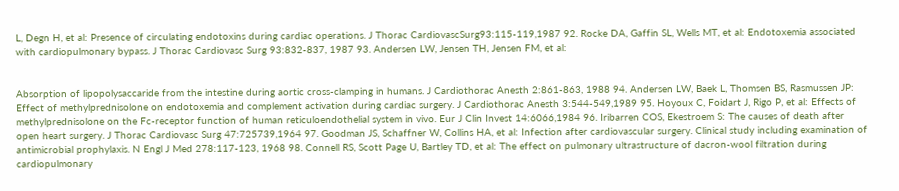L, Degn H, et al: Presence of circulating endotoxins during cardiac operations. J Thorac CardiovascSurg93:115-119,1987 92. Rocke DA, Gaffin SL, Wells MT, et al: Endotoxemia associated with cardiopulmonary bypass. J Thorac Cardiovasc Surg 93:832-837, 1987 93. Andersen LW, Jensen TH, Jensen FM, et al:


Absorption of lipopolysaccaride from the intestine during aortic cross-clamping in humans. J Cardiothorac Anesth 2:861-863, 1988 94. Andersen LW, Baek L, Thomsen BS, Rasmussen JP: Effect of methylprednisolone on endotoxemia and complement activation during cardiac surgery. J Cardiothorac Anesth 3:544-549,1989 95. Hoyoux C, Foidart J, Rigo P, et al: Effects of methylprednisolone on the Fc-receptor function of human reticuloendothelial system in vivo. Eur J Clin Invest 14:6066,1984 96. Iribarren COS, Ekestroem S: The causes of death after open heart surgery. J Thorac Cardiovasc Surg 47:725739,1964 97. Goodman JS, Schaffner W, Collins HA, et al: Infection after cardiovascular surgery. Clinical study including examination of antimicrobial prophylaxis. N Engl J Med 278:117-123, 1968 98. Connell RS, Scott Page U, Bartley TD, et al: The effect on pulmonary ultrastructure of dacron-wool filtration during cardiopulmonary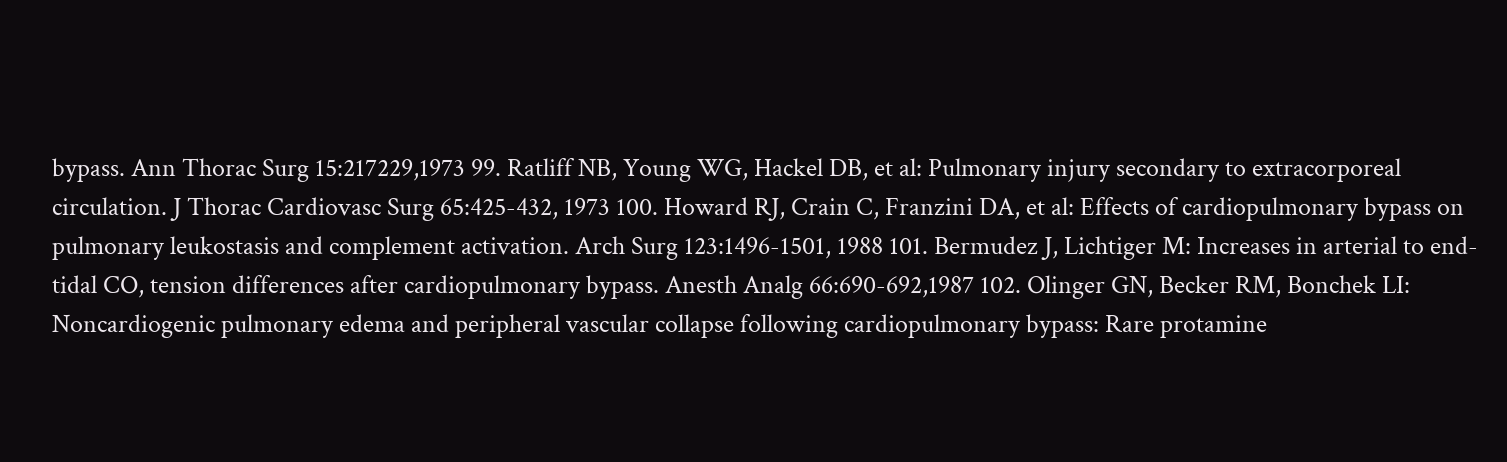bypass. Ann Thorac Surg 15:217229,1973 99. Ratliff NB, Young WG, Hackel DB, et al: Pulmonary injury secondary to extracorporeal circulation. J Thorac Cardiovasc Surg 65:425-432, 1973 100. Howard RJ, Crain C, Franzini DA, et al: Effects of cardiopulmonary bypass on pulmonary leukostasis and complement activation. Arch Surg 123:1496-1501, 1988 101. Bermudez J, Lichtiger M: Increases in arterial to end-tidal CO, tension differences after cardiopulmonary bypass. Anesth Analg 66:690-692,1987 102. Olinger GN, Becker RM, Bonchek LI: Noncardiogenic pulmonary edema and peripheral vascular collapse following cardiopulmonary bypass: Rare protamine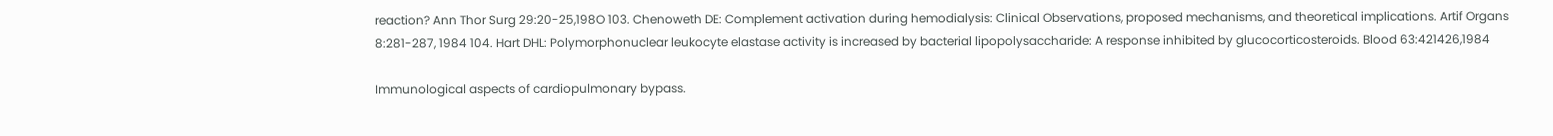reaction? Ann Thor Surg 29:20-25,198O 103. Chenoweth DE: Complement activation during hemodialysis: Clinical Observations, proposed mechanisms, and theoretical implications. Artif Organs 8:281-287, 1984 104. Hart DHL: Polymorphonuclear leukocyte elastase activity is increased by bacterial lipopolysaccharide: A response inhibited by glucocorticosteroids. Blood 63:421426,1984

Immunological aspects of cardiopulmonary bypass.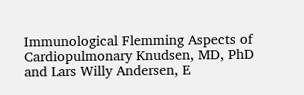Immunological Flemming Aspects of Cardiopulmonary Knudsen, MD, PhD and Lars Willy Andersen, E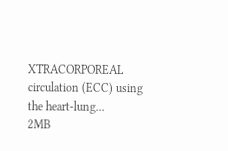XTRACORPOREAL circulation (ECC) using the heart-lung...
2MB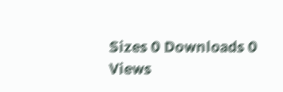Sizes 0 Downloads 0 Views